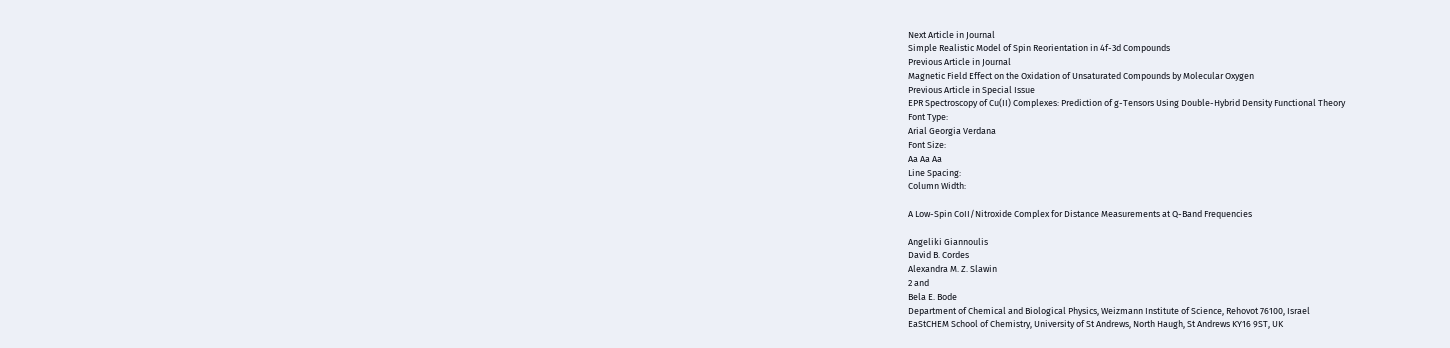Next Article in Journal
Simple Realistic Model of Spin Reorientation in 4f-3d Compounds
Previous Article in Journal
Magnetic Field Effect on the Oxidation of Unsaturated Compounds by Molecular Oxygen
Previous Article in Special Issue
EPR Spectroscopy of Cu(II) Complexes: Prediction of g-Tensors Using Double-Hybrid Density Functional Theory
Font Type:
Arial Georgia Verdana
Font Size:
Aa Aa Aa
Line Spacing:
Column Width:

A Low-Spin CoII/Nitroxide Complex for Distance Measurements at Q-Band Frequencies

Angeliki Giannoulis
David B. Cordes
Alexandra M. Z. Slawin
2 and
Bela E. Bode
Department of Chemical and Biological Physics, Weizmann Institute of Science, Rehovot 76100, Israel
EaStCHEM School of Chemistry, University of St Andrews, North Haugh, St Andrews KY16 9ST, UK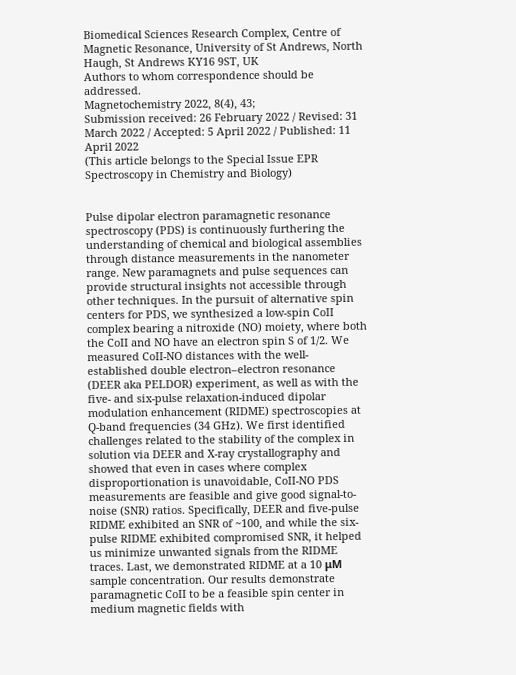Biomedical Sciences Research Complex, Centre of Magnetic Resonance, University of St Andrews, North Haugh, St Andrews KY16 9ST, UK
Authors to whom correspondence should be addressed.
Magnetochemistry 2022, 8(4), 43;
Submission received: 26 February 2022 / Revised: 31 March 2022 / Accepted: 5 April 2022 / Published: 11 April 2022
(This article belongs to the Special Issue EPR Spectroscopy in Chemistry and Biology)


Pulse dipolar electron paramagnetic resonance spectroscopy (PDS) is continuously furthering the understanding of chemical and biological assemblies through distance measurements in the nanometer range. New paramagnets and pulse sequences can provide structural insights not accessible through other techniques. In the pursuit of alternative spin centers for PDS, we synthesized a low-spin CoII complex bearing a nitroxide (NO) moiety, where both the CoII and NO have an electron spin S of 1/2. We measured CoII-NO distances with the well-established double electron–electron resonance (DEER aka PELDOR) experiment, as well as with the five- and six-pulse relaxation-induced dipolar modulation enhancement (RIDME) spectroscopies at Q-band frequencies (34 GHz). We first identified challenges related to the stability of the complex in solution via DEER and X-ray crystallography and showed that even in cases where complex disproportionation is unavoidable, CoII-NO PDS measurements are feasible and give good signal-to-noise (SNR) ratios. Specifically, DEER and five-pulse RIDME exhibited an SNR of ~100, and while the six-pulse RIDME exhibited compromised SNR, it helped us minimize unwanted signals from the RIDME traces. Last, we demonstrated RIDME at a 10 μM sample concentration. Our results demonstrate paramagnetic CoII to be a feasible spin center in medium magnetic fields with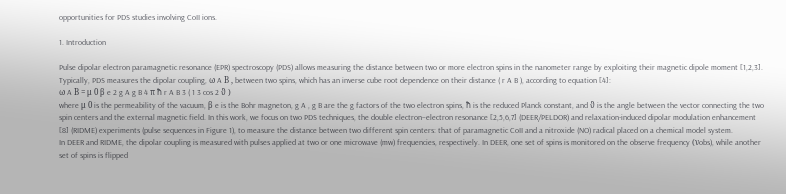opportunities for PDS studies involving CoII ions.

1. Introduction

Pulse dipolar electron paramagnetic resonance (EPR) spectroscopy (PDS) allows measuring the distance between two or more electron spins in the nanometer range by exploiting their magnetic dipole moment [1,2,3]. Typically, PDS measures the dipolar coupling, ω A Β , between two spins, which has an inverse cube root dependence on their distance ( r A B ), according to equation [4]:
ω A Β = μ 0 β e 2 g A g B 4 π ħ r A B 3 ( 1 3 cos 2 ϑ )
where μ 0 is the permeability of the vacuum, β e is the Bohr magneton, g A , g B are the g factors of the two electron spins, ħ is the reduced Planck constant, and ϑ is the angle between the vector connecting the two spin centers and the external magnetic field. In this work, we focus on two PDS techniques, the double electron–electron resonance [2,5,6,7] (DEER/PELDOR) and relaxation-induced dipolar modulation enhancement [8] (RIDME) experiments (pulse sequences in Figure 1), to measure the distance between two different spin centers: that of paramagnetic CoII and a nitroxide (NO) radical placed on a chemical model system.
In DEER and RIDME, the dipolar coupling is measured with pulses applied at two or one microwave (mw) frequencies, respectively. In DEER, one set of spins is monitored on the observe frequency (νobs), while another set of spins is flipped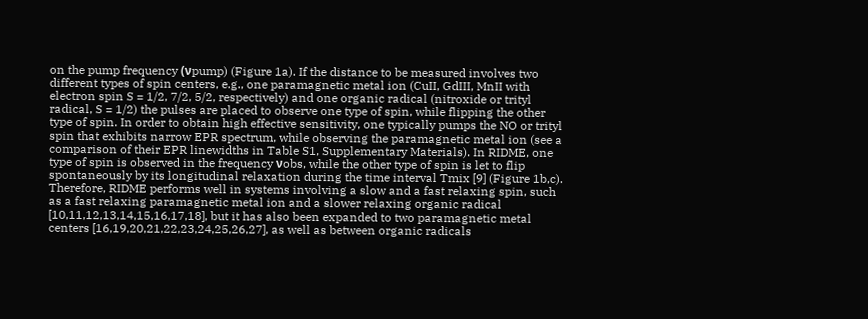on the pump frequency (νpump) (Figure 1a). If the distance to be measured involves two different types of spin centers, e.g., one paramagnetic metal ion (CuII, GdIII, MnII with electron spin S = 1/2, 7/2, 5/2, respectively) and one organic radical (nitroxide or trityl radical, S = 1/2) the pulses are placed to observe one type of spin, while flipping the other type of spin. In order to obtain high effective sensitivity, one typically pumps the NO or trityl spin that exhibits narrow EPR spectrum, while observing the paramagnetic metal ion (see a comparison of their EPR linewidths in Table S1, Supplementary Materials). In RIDME, one type of spin is observed in the frequency νobs, while the other type of spin is let to flip spontaneously by its longitudinal relaxation during the time interval Tmix [9] (Figure 1b,c). Therefore, RIDME performs well in systems involving a slow and a fast relaxing spin, such as a fast relaxing paramagnetic metal ion and a slower relaxing organic radical [10,11,12,13,14,15,16,17,18], but it has also been expanded to two paramagnetic metal centers [16,19,20,21,22,23,24,25,26,27], as well as between organic radicals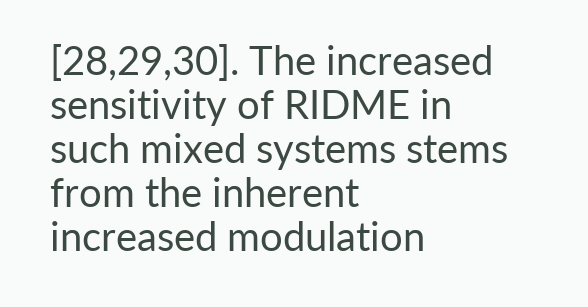[28,29,30]. The increased sensitivity of RIDME in such mixed systems stems from the inherent increased modulation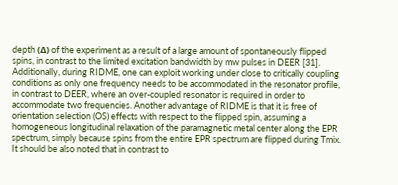depth (Δ) of the experiment as a result of a large amount of spontaneously flipped spins, in contrast to the limited excitation bandwidth by mw pulses in DEER [31]. Additionally, during RIDME, one can exploit working under close to critically coupling conditions as only one frequency needs to be accommodated in the resonator profile, in contrast to DEER, where an over-coupled resonator is required in order to accommodate two frequencies. Another advantage of RIDME is that it is free of orientation selection (OS) effects with respect to the flipped spin, assuming a homogeneous longitudinal relaxation of the paramagnetic metal center along the EPR spectrum, simply because spins from the entire EPR spectrum are flipped during Tmix. It should be also noted that in contrast to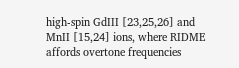high-spin GdIII [23,25,26] and MnII [15,24] ions, where RIDME affords overtone frequencies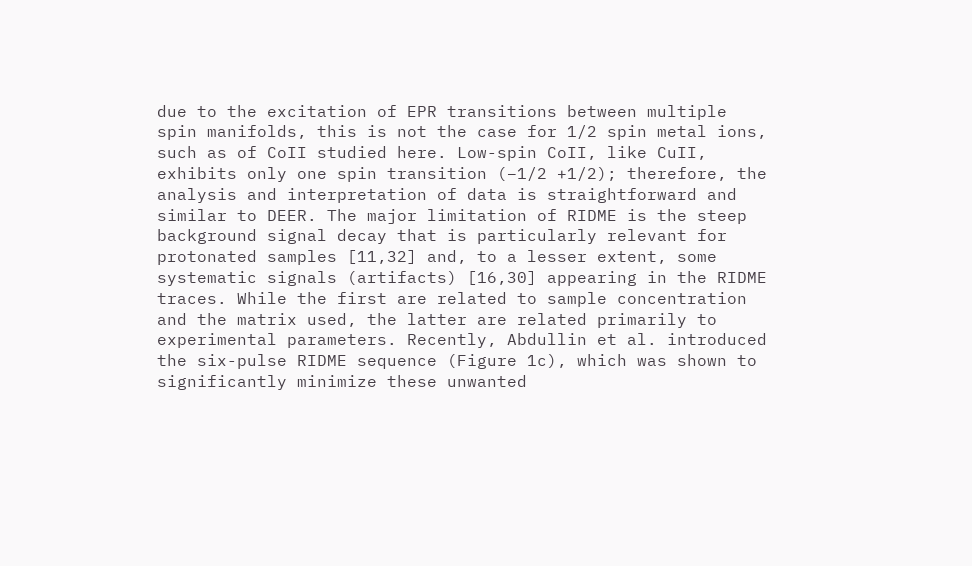due to the excitation of EPR transitions between multiple spin manifolds, this is not the case for 1/2 spin metal ions, such as of CoII studied here. Low-spin CoII, like CuII, exhibits only one spin transition (−1/2 +1/2); therefore, the analysis and interpretation of data is straightforward and similar to DEER. The major limitation of RIDME is the steep background signal decay that is particularly relevant for protonated samples [11,32] and, to a lesser extent, some systematic signals (artifacts) [16,30] appearing in the RIDME traces. While the first are related to sample concentration and the matrix used, the latter are related primarily to experimental parameters. Recently, Abdullin et al. introduced the six-pulse RIDME sequence (Figure 1c), which was shown to significantly minimize these unwanted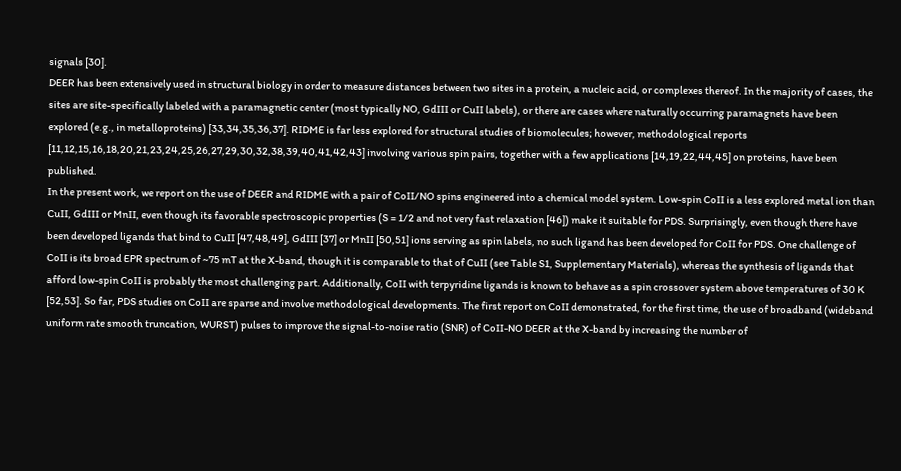signals [30].
DEER has been extensively used in structural biology in order to measure distances between two sites in a protein, a nucleic acid, or complexes thereof. In the majority of cases, the sites are site-specifically labeled with a paramagnetic center (most typically NO, GdIII or CuII labels), or there are cases where naturally occurring paramagnets have been explored (e.g., in metalloproteins) [33,34,35,36,37]. RIDME is far less explored for structural studies of biomolecules; however, methodological reports [11,12,15,16,18,20,21,23,24,25,26,27,29,30,32,38,39,40,41,42,43] involving various spin pairs, together with a few applications [14,19,22,44,45] on proteins, have been published.
In the present work, we report on the use of DEER and RIDME with a pair of CoII/NO spins engineered into a chemical model system. Low-spin CoII is a less explored metal ion than CuII, GdIII or MnII, even though its favorable spectroscopic properties (S = 1/2 and not very fast relaxation [46]) make it suitable for PDS. Surprisingly, even though there have been developed ligands that bind to CuII [47,48,49], GdIII [37] or MnII [50,51] ions serving as spin labels, no such ligand has been developed for CoII for PDS. One challenge of CoII is its broad EPR spectrum of ~75 mT at the X-band, though it is comparable to that of CuII (see Table S1, Supplementary Materials), whereas the synthesis of ligands that afford low-spin CoII is probably the most challenging part. Additionally, CoII with terpyridine ligands is known to behave as a spin crossover system above temperatures of 30 K [52,53]. So far, PDS studies on CoII are sparse and involve methodological developments. The first report on CoII demonstrated, for the first time, the use of broadband (wideband uniform rate smooth truncation, WURST) pulses to improve the signal-to-noise ratio (SNR) of CoII-NO DEER at the X-band by increasing the number of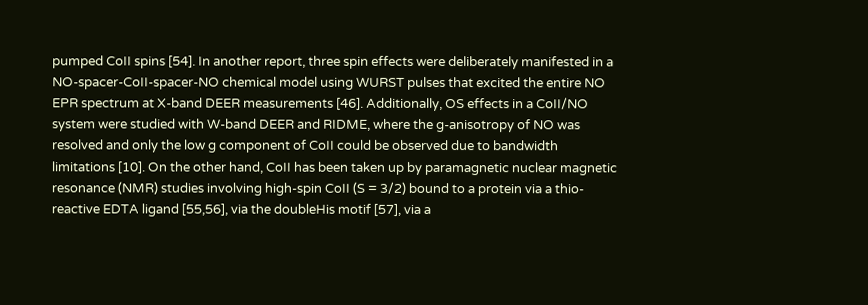pumped CoII spins [54]. In another report, three spin effects were deliberately manifested in a NO-spacer-CoII-spacer-NO chemical model using WURST pulses that excited the entire NO EPR spectrum at X-band DEER measurements [46]. Additionally, OS effects in a CoII/NO system were studied with W-band DEER and RIDME, where the g-anisotropy of NO was resolved and only the low g component of CoII could be observed due to bandwidth limitations [10]. On the other hand, CoII has been taken up by paramagnetic nuclear magnetic resonance (NMR) studies involving high-spin CoII (S = 3/2) bound to a protein via a thio-reactive EDTA ligand [55,56], via the doubleHis motif [57], via a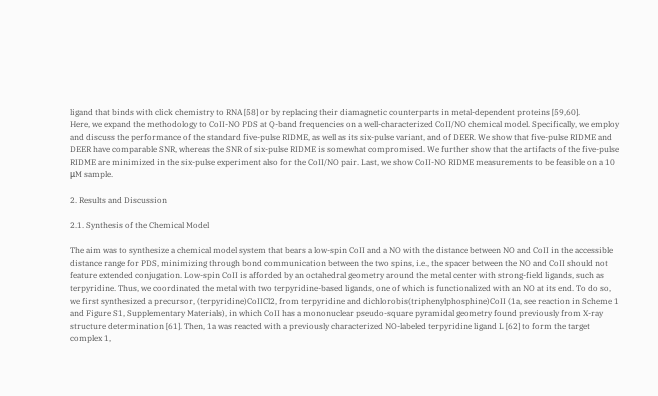ligand that binds with click chemistry to RNA [58] or by replacing their diamagnetic counterparts in metal-dependent proteins [59,60].
Here, we expand the methodology to CoII-NO PDS at Q-band frequencies on a well-characterized CoII/NO chemical model. Specifically, we employ and discuss the performance of the standard five-pulse RIDME, as well as its six-pulse variant, and of DEER. We show that five-pulse RIDME and DEER have comparable SNR, whereas the SNR of six-pulse RIDME is somewhat compromised. We further show that the artifacts of the five-pulse RIDME are minimized in the six-pulse experiment also for the CoII/NO pair. Last, we show CoII-NO RIDME measurements to be feasible on a 10 μM sample.

2. Results and Discussion

2.1. Synthesis of the Chemical Model

The aim was to synthesize a chemical model system that bears a low-spin CoII and a NO with the distance between NO and CoII in the accessible distance range for PDS, minimizing through bond communication between the two spins, i.e., the spacer between the NO and CoII should not feature extended conjugation. Low-spin CoII is afforded by an octahedral geometry around the metal center with strong-field ligands, such as terpyridine. Thus, we coordinated the metal with two terpyridine-based ligands, one of which is functionalized with an NO at its end. To do so, we first synthesized a precursor, (terpyridine)CoIICl2, from terpyridine and dichlorobis(triphenylphosphine)CoII (1a, see reaction in Scheme 1 and Figure S1, Supplementary Materials), in which CoII has a mononuclear pseudo-square pyramidal geometry found previously from X-ray structure determination [61]. Then, 1a was reacted with a previously characterized NO-labeled terpyridine ligand L [62] to form the target complex 1,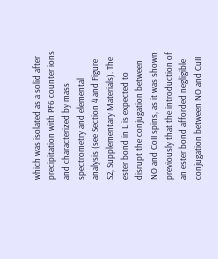which was isolated as a solid after precipitation with PF6 counter ions and characterized by mass spectrometry and elemental analysis (see Section 4 and Figure S2, Supplementary Materials). The ester bond in L is expected to disrupt the conjugation between NO and CoII spins, as it was shown previously that the introduction of an ester bond afforded negligible conjugation between NO and CuII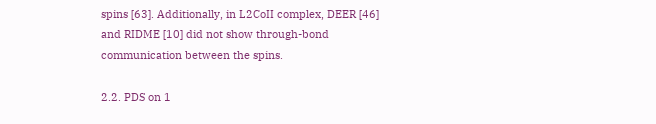spins [63]. Additionally, in L2CoII complex, DEER [46] and RIDME [10] did not show through-bond communication between the spins.

2.2. PDS on 1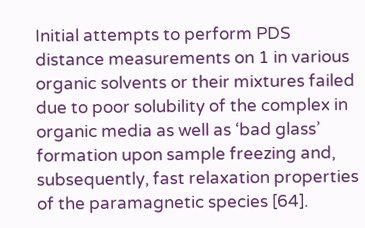Initial attempts to perform PDS distance measurements on 1 in various organic solvents or their mixtures failed due to poor solubility of the complex in organic media as well as ‘bad glass’ formation upon sample freezing and, subsequently, fast relaxation properties of the paramagnetic species [64].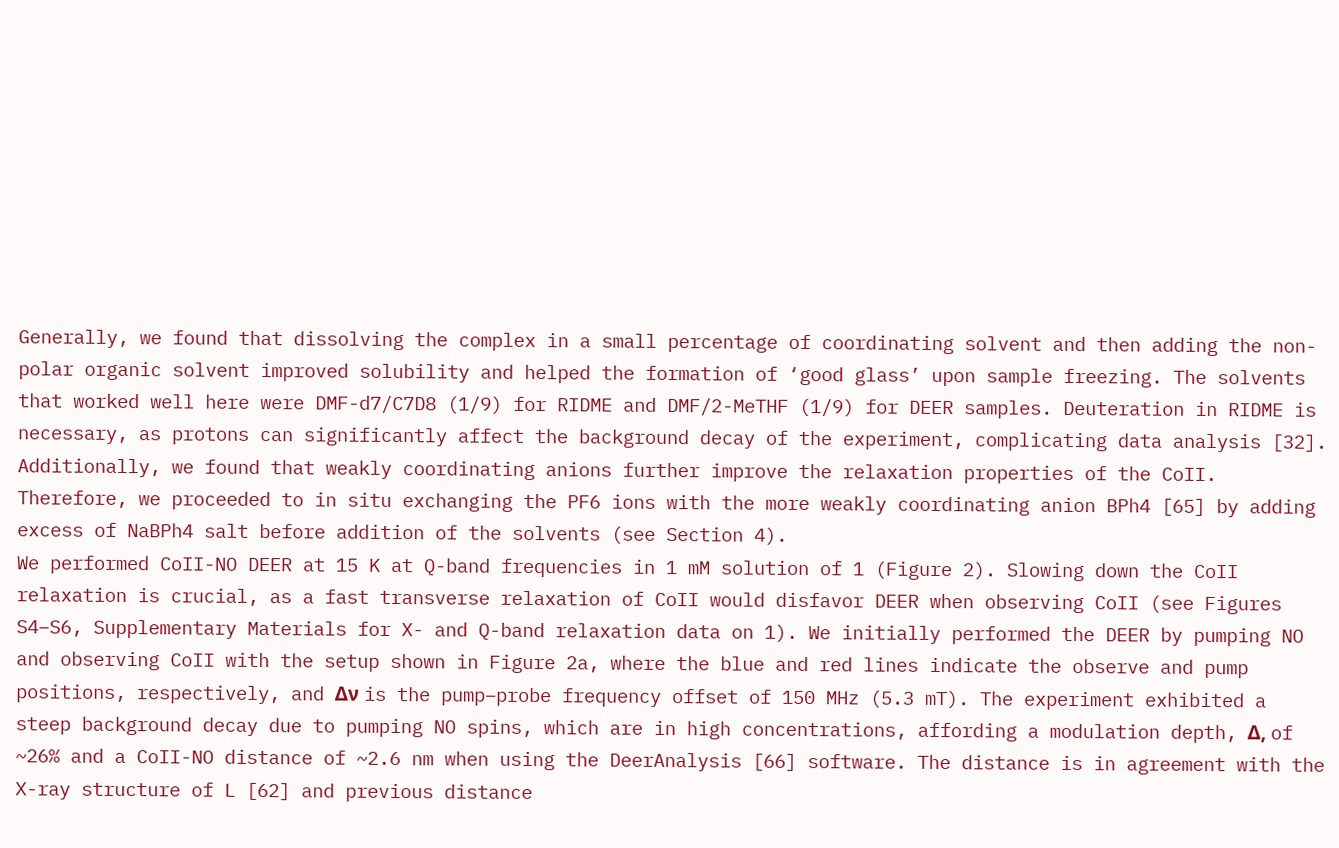Generally, we found that dissolving the complex in a small percentage of coordinating solvent and then adding the non-polar organic solvent improved solubility and helped the formation of ‘good glass’ upon sample freezing. The solvents that worked well here were DMF-d7/C7D8 (1/9) for RIDME and DMF/2-MeTHF (1/9) for DEER samples. Deuteration in RIDME is necessary, as protons can significantly affect the background decay of the experiment, complicating data analysis [32]. Additionally, we found that weakly coordinating anions further improve the relaxation properties of the CoII. Therefore, we proceeded to in situ exchanging the PF6 ions with the more weakly coordinating anion BPh4 [65] by adding excess of NaBPh4 salt before addition of the solvents (see Section 4).
We performed CoII-NO DEER at 15 K at Q-band frequencies in 1 mM solution of 1 (Figure 2). Slowing down the CoII relaxation is crucial, as a fast transverse relaxation of CoII would disfavor DEER when observing CoII (see Figures S4–S6, Supplementary Materials for X- and Q-band relaxation data on 1). We initially performed the DEER by pumping NO and observing CoII with the setup shown in Figure 2a, where the blue and red lines indicate the observe and pump positions, respectively, and Δν is the pump–probe frequency offset of 150 MHz (5.3 mT). The experiment exhibited a steep background decay due to pumping NO spins, which are in high concentrations, affording a modulation depth, Δ, of ~26% and a CoII-NO distance of ~2.6 nm when using the DeerAnalysis [66] software. The distance is in agreement with the X-ray structure of L [62] and previous distance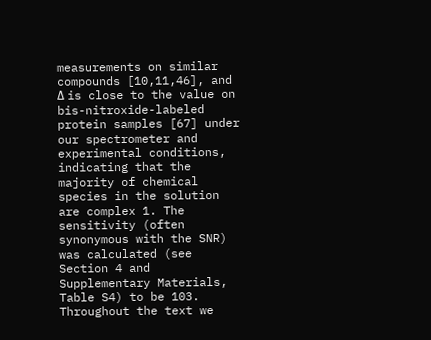measurements on similar compounds [10,11,46], and Δ is close to the value on bis-nitroxide-labeled protein samples [67] under our spectrometer and experimental conditions, indicating that the majority of chemical species in the solution are complex 1. The sensitivity (often synonymous with the SNR) was calculated (see Section 4 and Supplementary Materials, Table S4) to be 103. Throughout the text we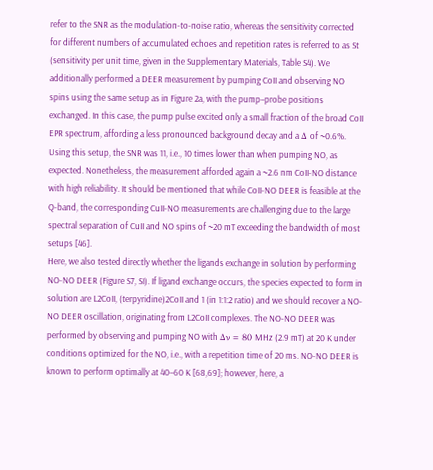refer to the SNR as the modulation-to-noise ratio, whereas the sensitivity corrected for different numbers of accumulated echoes and repetition rates is referred to as St (sensitivity per unit time, given in the Supplementary Materials, Table S4). We additionally performed a DEER measurement by pumping CoII and observing NO spins using the same setup as in Figure 2a, with the pump–probe positions exchanged. In this case, the pump pulse excited only a small fraction of the broad CoII EPR spectrum, affording a less pronounced background decay and a Δ of ~0.6%. Using this setup, the SNR was 11, i.e., 10 times lower than when pumping NO, as expected. Nonetheless, the measurement afforded again a ~2.6 nm CoII-NO distance with high reliability. It should be mentioned that while CoII-NO DEER is feasible at the Q-band, the corresponding CuII-NO measurements are challenging due to the large spectral separation of CuII and NO spins of ~20 mT exceeding the bandwidth of most setups [46].
Here, we also tested directly whether the ligands exchange in solution by performing NO-NO DEER (Figure S7, SI). If ligand exchange occurs, the species expected to form in solution are L2CoII, (terpyridine)2CoII and 1 (in 1:1:2 ratio) and we should recover a NO-NO DEER oscillation, originating from L2CoII complexes. The NO-NO DEER was performed by observing and pumping NO with Δν = 80 MHz (2.9 mT) at 20 K under conditions optimized for the NO, i.e., with a repetition time of 20 ms. NO-NO DEER is known to perform optimally at 40–60 K [68,69]; however, here, a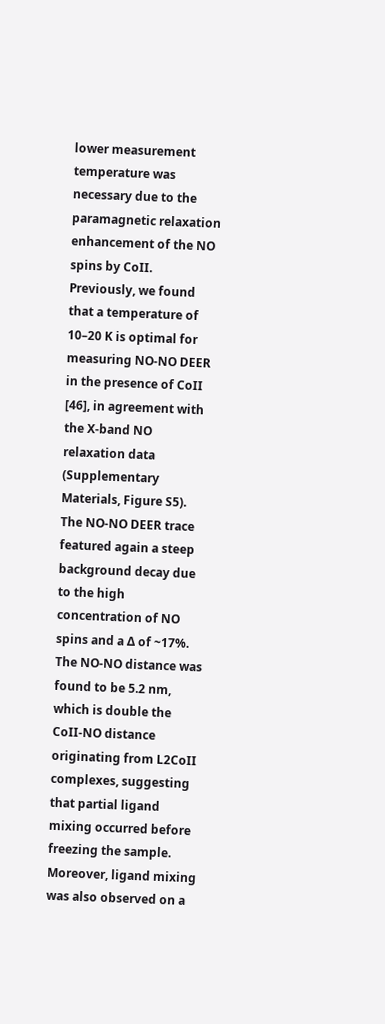lower measurement temperature was necessary due to the paramagnetic relaxation enhancement of the NO spins by CoII. Previously, we found that a temperature of 10–20 K is optimal for measuring NO-NO DEER in the presence of CoII [46], in agreement with the X-band NO relaxation data (Supplementary Materials, Figure S5). The NO-NO DEER trace featured again a steep background decay due to the high concentration of NO spins and a Δ of ~17%. The NO-NO distance was found to be 5.2 nm, which is double the CoII-NO distance originating from L2CoII complexes, suggesting that partial ligand mixing occurred before freezing the sample. Moreover, ligand mixing was also observed on a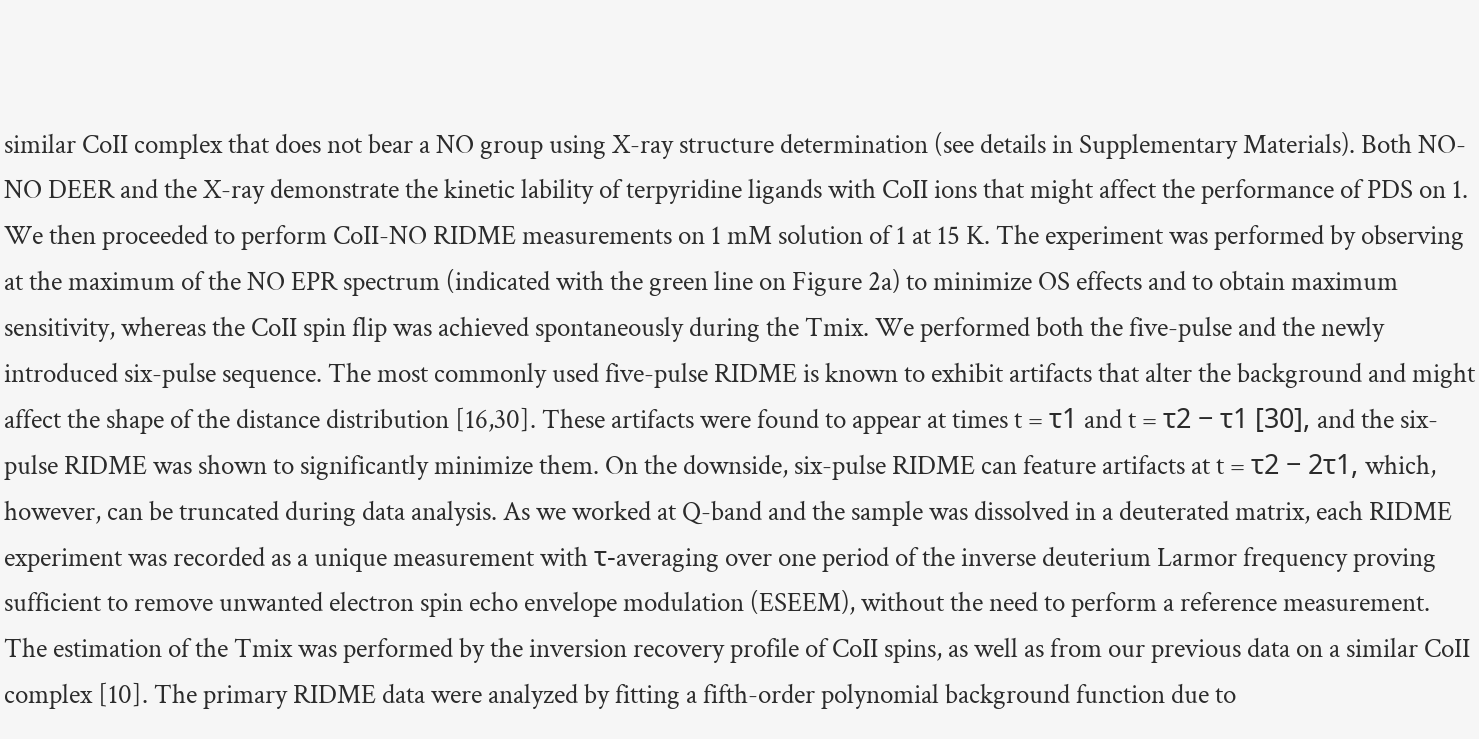similar CoII complex that does not bear a NO group using X-ray structure determination (see details in Supplementary Materials). Both NO-NO DEER and the X-ray demonstrate the kinetic lability of terpyridine ligands with CoII ions that might affect the performance of PDS on 1.
We then proceeded to perform CoII-NO RIDME measurements on 1 mM solution of 1 at 15 K. The experiment was performed by observing at the maximum of the NO EPR spectrum (indicated with the green line on Figure 2a) to minimize OS effects and to obtain maximum sensitivity, whereas the CoII spin flip was achieved spontaneously during the Tmix. We performed both the five-pulse and the newly introduced six-pulse sequence. The most commonly used five-pulse RIDME is known to exhibit artifacts that alter the background and might affect the shape of the distance distribution [16,30]. These artifacts were found to appear at times t = τ1 and t = τ2 − τ1 [30], and the six-pulse RIDME was shown to significantly minimize them. On the downside, six-pulse RIDME can feature artifacts at t = τ2 − 2τ1, which, however, can be truncated during data analysis. As we worked at Q-band and the sample was dissolved in a deuterated matrix, each RIDME experiment was recorded as a unique measurement with τ-averaging over one period of the inverse deuterium Larmor frequency proving sufficient to remove unwanted electron spin echo envelope modulation (ESEEM), without the need to perform a reference measurement. The estimation of the Tmix was performed by the inversion recovery profile of CoII spins, as well as from our previous data on a similar CoII complex [10]. The primary RIDME data were analyzed by fitting a fifth-order polynomial background function due to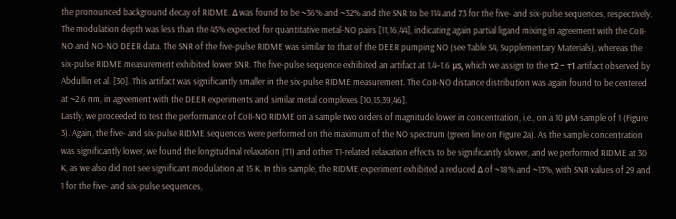the pronounced background decay of RIDME. Δ was found to be ~36% and ~32% and the SNR to be 114 and 73 for the five- and six-pulse sequences, respectively. The modulation depth was less than the 45% expected for quantitative metal-NO pairs [11,16,44], indicating again partial ligand mixing in agreement with the CoII-NO and NO-NO DEER data. The SNR of the five-pulse RIDME was similar to that of the DEER pumping NO (see Table S4, Supplementary Materials), whereas the six-pulse RIDME measurement exhibited lower SNR. The five-pulse sequence exhibited an artifact at 1.4–1.6 μs, which we assign to the τ2 − τ1 artifact observed by Abdullin et al. [30]. This artifact was significantly smaller in the six-pulse RIDME measurement. The CoII-NO distance distribution was again found to be centered at ~2.6 nm, in agreement with the DEER experiments and similar metal complexes [10,15,39,46].
Lastly, we proceeded to test the performance of CoII-NO RIDME on a sample two orders of magnitude lower in concentration, i.e., on a 10 μM sample of 1 (Figure 3). Again, the five- and six-pulse RIDME sequences were performed on the maximum of the NO spectrum (green line on Figure 2a). As the sample concentration was significantly lower, we found the longitudinal relaxation (T1) and other T1-related relaxation effects to be significantly slower, and we performed RIDME at 30 K, as we also did not see significant modulation at 15 K. In this sample, the RIDME experiment exhibited a reduced Δ of ~18% and ~13%, with SNR values of 29 and 1 for the five- and six-pulse sequences,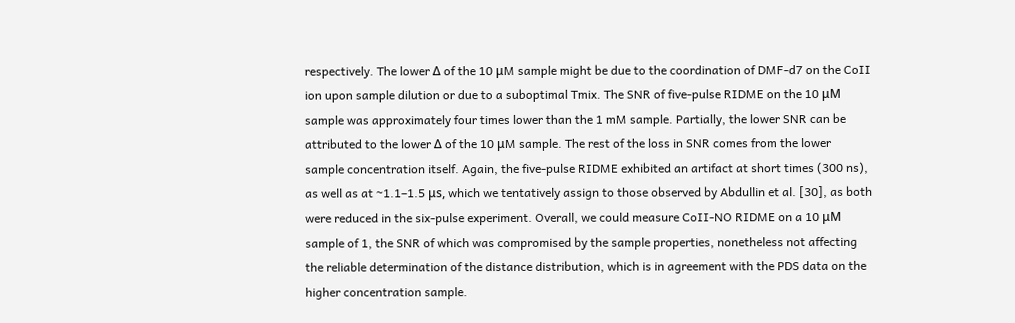respectively. The lower Δ of the 10 μM sample might be due to the coordination of DMF-d7 on the CoII ion upon sample dilution or due to a suboptimal Tmix. The SNR of five-pulse RIDME on the 10 μM sample was approximately four times lower than the 1 mM sample. Partially, the lower SNR can be attributed to the lower Δ of the 10 μM sample. The rest of the loss in SNR comes from the lower sample concentration itself. Again, the five-pulse RIDME exhibited an artifact at short times (300 ns), as well as at ~1.1–1.5 μs, which we tentatively assign to those observed by Abdullin et al. [30], as both were reduced in the six-pulse experiment. Overall, we could measure CoII-NO RIDME on a 10 μM sample of 1, the SNR of which was compromised by the sample properties, nonetheless not affecting the reliable determination of the distance distribution, which is in agreement with the PDS data on the higher concentration sample.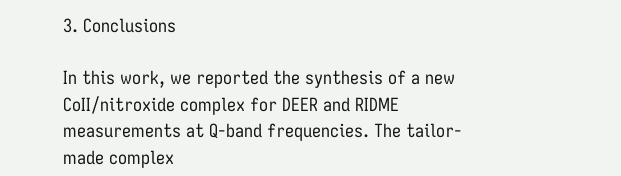3. Conclusions

In this work, we reported the synthesis of a new CoII/nitroxide complex for DEER and RIDME measurements at Q-band frequencies. The tailor-made complex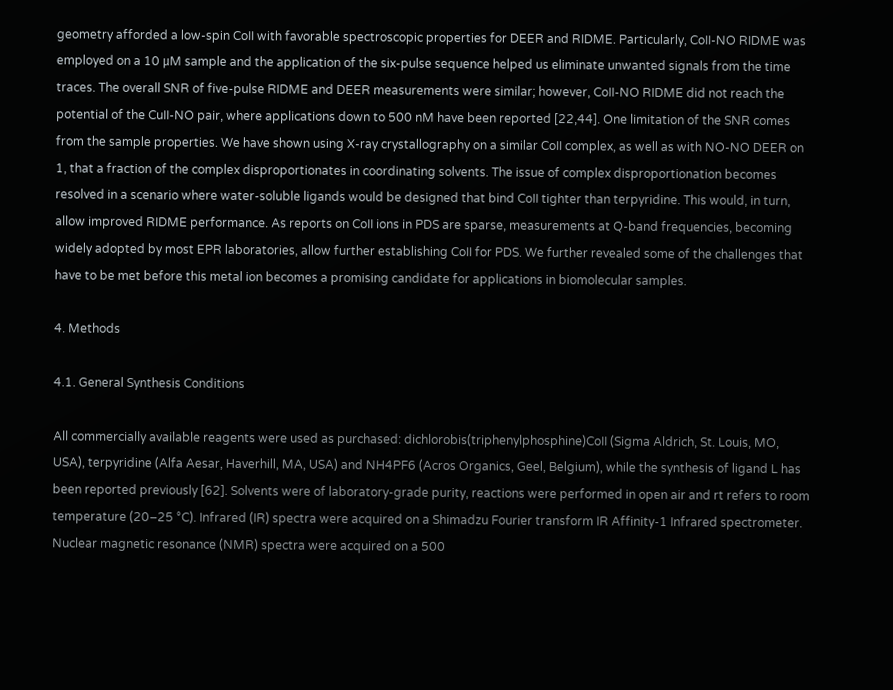geometry afforded a low-spin CoII with favorable spectroscopic properties for DEER and RIDME. Particularly, CoII-NO RIDME was employed on a 10 μM sample and the application of the six-pulse sequence helped us eliminate unwanted signals from the time traces. The overall SNR of five-pulse RIDME and DEER measurements were similar; however, CoII-NO RIDME did not reach the potential of the CuII-NO pair, where applications down to 500 nM have been reported [22,44]. One limitation of the SNR comes from the sample properties. We have shown using X-ray crystallography on a similar CoII complex, as well as with NO-NO DEER on 1, that a fraction of the complex disproportionates in coordinating solvents. The issue of complex disproportionation becomes resolved in a scenario where water-soluble ligands would be designed that bind CoII tighter than terpyridine. This would, in turn, allow improved RIDME performance. As reports on CoII ions in PDS are sparse, measurements at Q-band frequencies, becoming widely adopted by most EPR laboratories, allow further establishing CoII for PDS. We further revealed some of the challenges that have to be met before this metal ion becomes a promising candidate for applications in biomolecular samples.

4. Methods

4.1. General Synthesis Conditions

All commercially available reagents were used as purchased: dichlorobis(triphenylphosphine)CoII (Sigma Aldrich, St. Louis, MO, USA), terpyridine (Alfa Aesar, Haverhill, MA, USA) and NH4PF6 (Acros Organics, Geel, Belgium), while the synthesis of ligand L has been reported previously [62]. Solvents were of laboratory-grade purity, reactions were performed in open air and rt refers to room temperature (20–25 °C). Infrared (IR) spectra were acquired on a Shimadzu Fourier transform IR Affinity-1 Infrared spectrometer. Nuclear magnetic resonance (NMR) spectra were acquired on a 500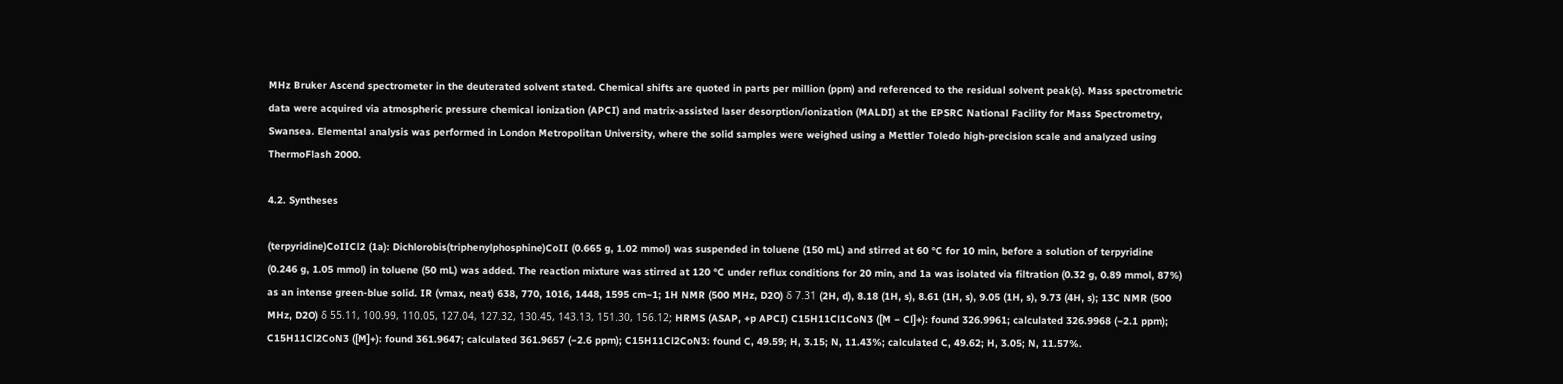MHz Bruker Ascend spectrometer in the deuterated solvent stated. Chemical shifts are quoted in parts per million (ppm) and referenced to the residual solvent peak(s). Mass spectrometric data were acquired via atmospheric pressure chemical ionization (APCI) and matrix-assisted laser desorption/ionization (MALDI) at the EPSRC National Facility for Mass Spectrometry, Swansea. Elemental analysis was performed in London Metropolitan University, where the solid samples were weighed using a Mettler Toledo high-precision scale and analyzed using ThermoFlash 2000.

4.2. Syntheses

(terpyridine)CoIICl2 (1a): Dichlorobis(triphenylphosphine)CoII (0.665 g, 1.02 mmol) was suspended in toluene (150 mL) and stirred at 60 °C for 10 min, before a solution of terpyridine (0.246 g, 1.05 mmol) in toluene (50 mL) was added. The reaction mixture was stirred at 120 °C under reflux conditions for 20 min, and 1a was isolated via filtration (0.32 g, 0.89 mmol, 87%) as an intense green-blue solid. IR (vmax, neat) 638, 770, 1016, 1448, 1595 cm−1; 1H NMR (500 MHz, D2O) δ 7.31 (2H, d), 8.18 (1H, s), 8.61 (1H, s), 9.05 (1H, s), 9.73 (4H, s); 13C NMR (500 MHz, D2O) δ 55.11, 100.99, 110.05, 127.04, 127.32, 130.45, 143.13, 151.30, 156.12; HRMS (ASAP, +p APCI) C15H11Cl1CoN3 ([M − Cl]+): found 326.9961; calculated 326.9968 (−2.1 ppm); C15H11Cl2CoN3 ([M]+): found 361.9647; calculated 361.9657 (−2.6 ppm); C15H11Cl2CoN3: found C, 49.59; H, 3.15; N, 11.43%; calculated C, 49.62; H, 3.05; N, 11.57%.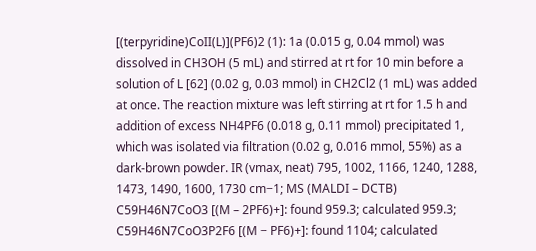[(terpyridine)CoII(L)](PF6)2 (1): 1a (0.015 g, 0.04 mmol) was dissolved in CH3OH (5 mL) and stirred at rt for 10 min before a solution of L [62] (0.02 g, 0.03 mmol) in CH2Cl2 (1 mL) was added at once. The reaction mixture was left stirring at rt for 1.5 h and addition of excess NH4PF6 (0.018 g, 0.11 mmol) precipitated 1, which was isolated via filtration (0.02 g, 0.016 mmol, 55%) as a dark-brown powder. IR (vmax, neat) 795, 1002, 1166, 1240, 1288, 1473, 1490, 1600, 1730 cm−1; MS (MALDI – DCTB) C59H46N7CoO3 [(M – 2PF6)+]: found 959.3; calculated 959.3; C59H46N7CoO3P2F6 [(M − PF6)+]: found 1104; calculated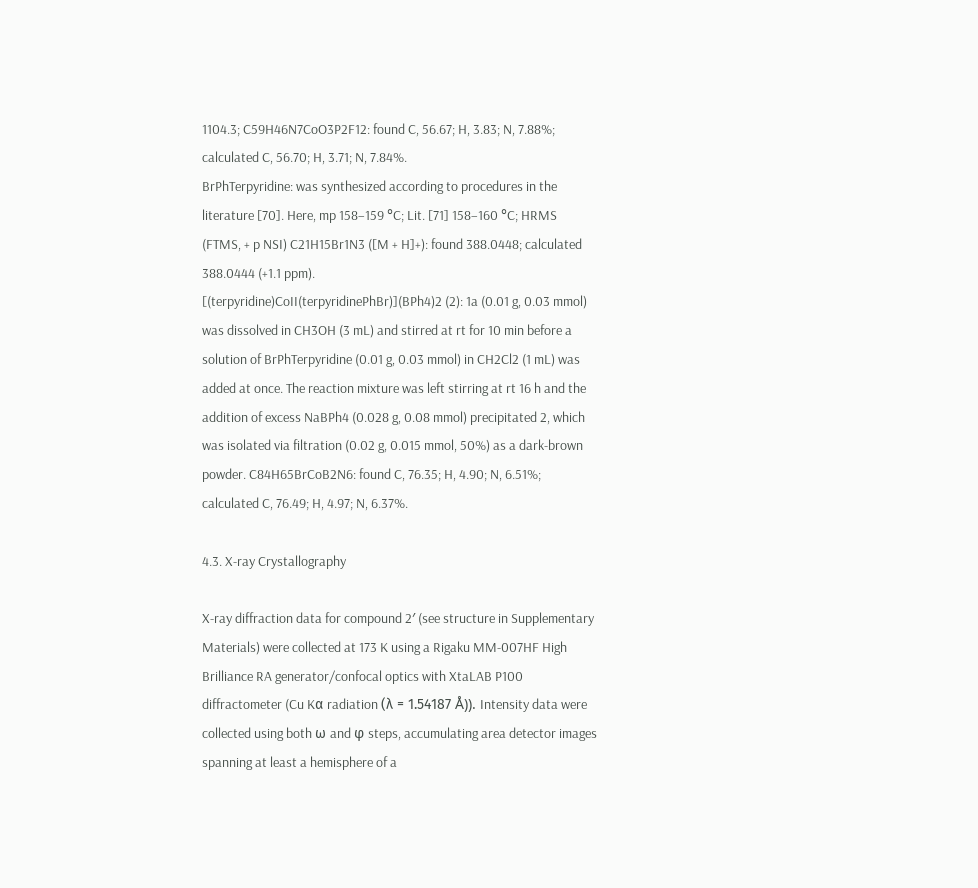1104.3; C59H46N7CoO3P2F12: found C, 56.67; H, 3.83; N, 7.88%; calculated C, 56.70; H, 3.71; N, 7.84%.
BrPhTerpyridine: was synthesized according to procedures in the literature [70]. Here, mp 158–159 °C; Lit. [71] 158–160 °C; HRMS (FTMS, + p NSI) C21H15Br1N3 ([M + H]+): found 388.0448; calculated 388.0444 (+1.1 ppm).
[(terpyridine)CoII(terpyridinePhBr)](BPh4)2 (2): 1a (0.01 g, 0.03 mmol) was dissolved in CH3OH (3 mL) and stirred at rt for 10 min before a solution of BrPhTerpyridine (0.01 g, 0.03 mmol) in CH2Cl2 (1 mL) was added at once. The reaction mixture was left stirring at rt 16 h and the addition of excess NaBPh4 (0.028 g, 0.08 mmol) precipitated 2, which was isolated via filtration (0.02 g, 0.015 mmol, 50%) as a dark-brown powder. C84H65BrCoB2N6: found C, 76.35; H, 4.90; N, 6.51%; calculated C, 76.49; H, 4.97; N, 6.37%.

4.3. X-ray Crystallography

X-ray diffraction data for compound 2′ (see structure in Supplementary Materials) were collected at 173 K using a Rigaku MM-007HF High Brilliance RA generator/confocal optics with XtaLAB P100 diffractometer (Cu Kα radiation (λ = 1.54187 Å)). Intensity data were collected using both ω and φ steps, accumulating area detector images spanning at least a hemisphere of a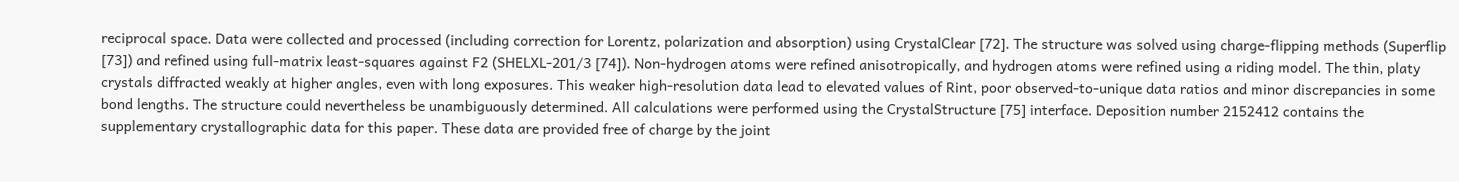reciprocal space. Data were collected and processed (including correction for Lorentz, polarization and absorption) using CrystalClear [72]. The structure was solved using charge-flipping methods (Superflip [73]) and refined using full-matrix least-squares against F2 (SHELXL-201/3 [74]). Non-hydrogen atoms were refined anisotropically, and hydrogen atoms were refined using a riding model. The thin, platy crystals diffracted weakly at higher angles, even with long exposures. This weaker high-resolution data lead to elevated values of Rint, poor observed-to-unique data ratios and minor discrepancies in some bond lengths. The structure could nevertheless be unambiguously determined. All calculations were performed using the CrystalStructure [75] interface. Deposition number 2152412 contains the supplementary crystallographic data for this paper. These data are provided free of charge by the joint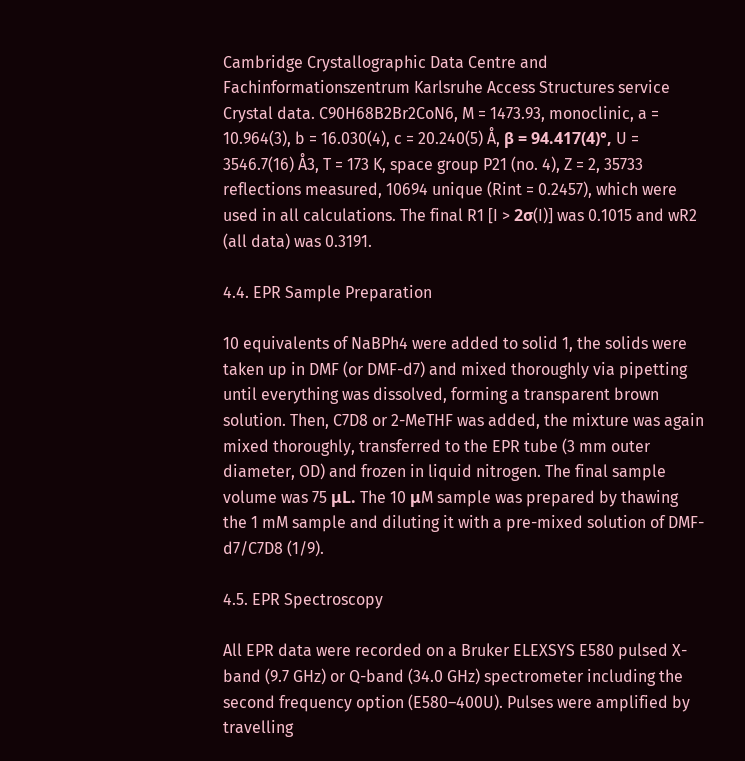Cambridge Crystallographic Data Centre and Fachinformationszentrum Karlsruhe Access Structures service
Crystal data. C90H68B2Br2CoN6, M = 1473.93, monoclinic, a = 10.964(3), b = 16.030(4), c = 20.240(5) Å, β = 94.417(4)°, U = 3546.7(16) Å3, T = 173 K, space group P21 (no. 4), Z = 2, 35733 reflections measured, 10694 unique (Rint = 0.2457), which were used in all calculations. The final R1 [I > 2σ(I)] was 0.1015 and wR2 (all data) was 0.3191.

4.4. EPR Sample Preparation

10 equivalents of NaBPh4 were added to solid 1, the solids were taken up in DMF (or DMF-d7) and mixed thoroughly via pipetting until everything was dissolved, forming a transparent brown solution. Then, C7D8 or 2-MeTHF was added, the mixture was again mixed thoroughly, transferred to the EPR tube (3 mm outer diameter, OD) and frozen in liquid nitrogen. The final sample volume was 75 μL. The 10 μM sample was prepared by thawing the 1 mM sample and diluting it with a pre-mixed solution of DMF-d7/C7D8 (1/9).

4.5. EPR Spectroscopy

All EPR data were recorded on a Bruker ELEXSYS E580 pulsed X-band (9.7 GHz) or Q-band (34.0 GHz) spectrometer including the second frequency option (E580–400U). Pulses were amplified by travelling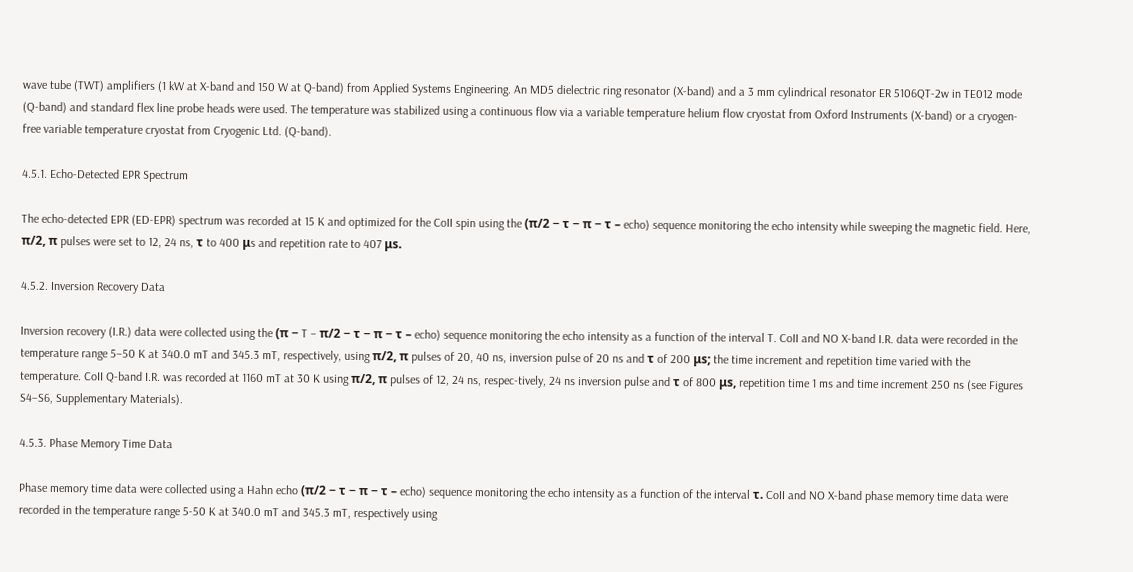wave tube (TWT) amplifiers (1 kW at X-band and 150 W at Q-band) from Applied Systems Engineering. An MD5 dielectric ring resonator (X-band) and a 3 mm cylindrical resonator ER 5106QT-2w in TE012 mode (Q-band) and standard flex line probe heads were used. The temperature was stabilized using a continuous flow via a variable temperature helium flow cryostat from Oxford Instruments (X-band) or a cryogen-free variable temperature cryostat from Cryogenic Ltd. (Q-band).

4.5.1. Echo-Detected EPR Spectrum

The echo-detected EPR (ED-EPR) spectrum was recorded at 15 K and optimized for the CoII spin using the (π/2 − τ − π − τ – echo) sequence monitoring the echo intensity while sweeping the magnetic field. Here, π/2, π pulses were set to 12, 24 ns, τ to 400 μs and repetition rate to 407 μs.

4.5.2. Inversion Recovery Data

Inversion recovery (I.R.) data were collected using the (π − T − π/2 − τ − π − τ – echo) sequence monitoring the echo intensity as a function of the interval T. CoII and NO X-band I.R. data were recorded in the temperature range 5–50 K at 340.0 mT and 345.3 mT, respectively, using π/2, π pulses of 20, 40 ns, inversion pulse of 20 ns and τ of 200 μs; the time increment and repetition time varied with the temperature. CoII Q-band I.R. was recorded at 1160 mT at 30 K using π/2, π pulses of 12, 24 ns, respec-tively, 24 ns inversion pulse and τ of 800 μs, repetition time 1 ms and time increment 250 ns (see Figures S4–S6, Supplementary Materials).

4.5.3. Phase Memory Time Data

Phase memory time data were collected using a Hahn echo (π/2 − τ − π − τ – echo) sequence monitoring the echo intensity as a function of the interval τ. CoII and NO X-band phase memory time data were recorded in the temperature range 5-50 K at 340.0 mT and 345.3 mT, respectively using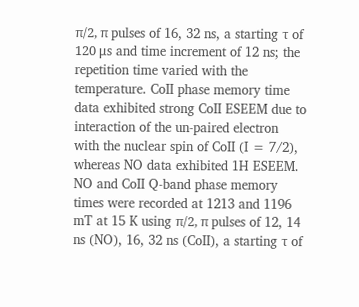π/2, π pulses of 16, 32 ns, a starting τ of 120 μs and time increment of 12 ns; the repetition time varied with the temperature. CoII phase memory time data exhibited strong CoII ESEEM due to interaction of the un-paired electron with the nuclear spin of CoII (I = 7/2), whereas NO data exhibited 1H ESEEM. NO and CoII Q-band phase memory times were recorded at 1213 and 1196 mT at 15 K using π/2, π pulses of 12, 14 ns (NO), 16, 32 ns (CoII), a starting τ of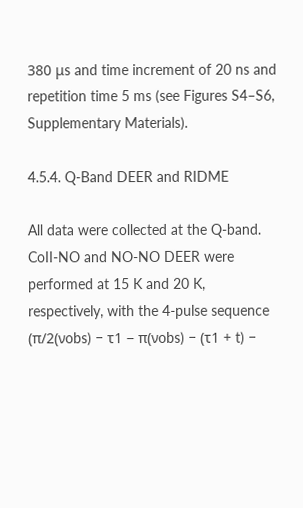380 μs and time increment of 20 ns and repetition time 5 ms (see Figures S4–S6, Supplementary Materials).

4.5.4. Q-Band DEER and RIDME

All data were collected at the Q-band. CoII-NO and NO-NO DEER were performed at 15 K and 20 K, respectively, with the 4-pulse sequence (π/2(νobs) − τ1 − π(νobs) − (τ1 + t) −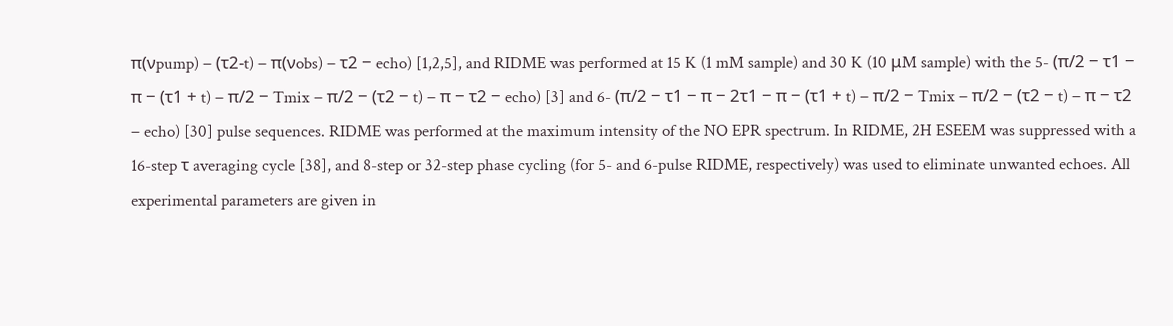π(νpump) − (τ2-t) − π(νobs) − τ2 − echo) [1,2,5], and RIDME was performed at 15 K (1 mM sample) and 30 K (10 μM sample) with the 5- (π/2 − τ1 − π − (τ1 + t) − π/2 − Tmix − π/2 − (τ2 − t) − π − τ2 − echo) [3] and 6- (π/2 − τ1 − π − 2τ1 − π − (τ1 + t) − π/2 − Tmix − π/2 − (τ2 − t) − π − τ2 − echo) [30] pulse sequences. RIDME was performed at the maximum intensity of the NO EPR spectrum. In RIDME, 2H ESEEM was suppressed with a 16-step τ averaging cycle [38], and 8-step or 32-step phase cycling (for 5- and 6-pulse RIDME, respectively) was used to eliminate unwanted echoes. All experimental parameters are given in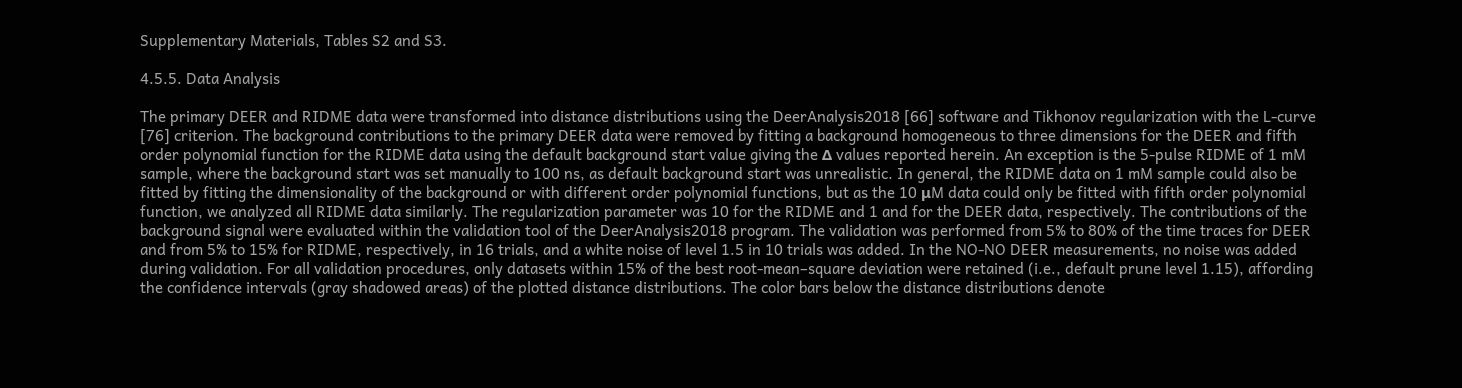Supplementary Materials, Tables S2 and S3.

4.5.5. Data Analysis

The primary DEER and RIDME data were transformed into distance distributions using the DeerAnalysis2018 [66] software and Tikhonov regularization with the L-curve [76] criterion. The background contributions to the primary DEER data were removed by fitting a background homogeneous to three dimensions for the DEER and fifth order polynomial function for the RIDME data using the default background start value giving the Δ values reported herein. An exception is the 5-pulse RIDME of 1 mM sample, where the background start was set manually to 100 ns, as default background start was unrealistic. In general, the RIDME data on 1 mM sample could also be fitted by fitting the dimensionality of the background or with different order polynomial functions, but as the 10 μM data could only be fitted with fifth order polynomial function, we analyzed all RIDME data similarly. The regularization parameter was 10 for the RIDME and 1 and for the DEER data, respectively. The contributions of the background signal were evaluated within the validation tool of the DeerAnalysis2018 program. The validation was performed from 5% to 80% of the time traces for DEER and from 5% to 15% for RIDME, respectively, in 16 trials, and a white noise of level 1.5 in 10 trials was added. In the NO-NO DEER measurements, no noise was added during validation. For all validation procedures, only datasets within 15% of the best root-mean–square deviation were retained (i.e., default prune level 1.15), affording the confidence intervals (gray shadowed areas) of the plotted distance distributions. The color bars below the distance distributions denote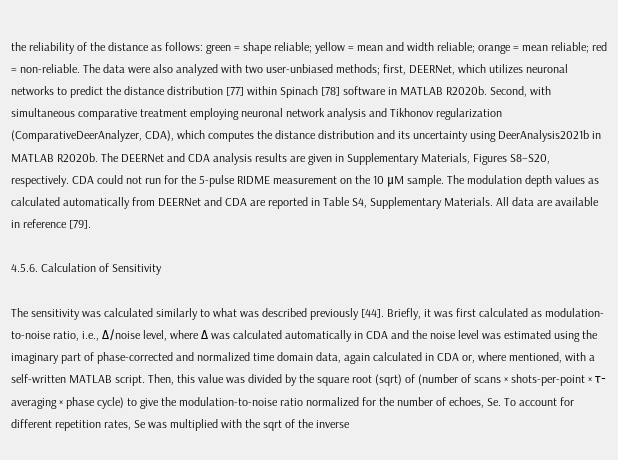the reliability of the distance as follows: green = shape reliable; yellow = mean and width reliable; orange = mean reliable; red = non-reliable. The data were also analyzed with two user-unbiased methods; first, DEERNet, which utilizes neuronal networks to predict the distance distribution [77] within Spinach [78] software in MATLAB R2020b. Second, with simultaneous comparative treatment employing neuronal network analysis and Tikhonov regularization (ComparativeDeerAnalyzer, CDA), which computes the distance distribution and its uncertainty using DeerAnalysis2021b in MATLAB R2020b. The DEERNet and CDA analysis results are given in Supplementary Materials, Figures S8–S20, respectively. CDA could not run for the 5-pulse RIDME measurement on the 10 μM sample. The modulation depth values as calculated automatically from DEERNet and CDA are reported in Table S4, Supplementary Materials. All data are available in reference [79].

4.5.6. Calculation of Sensitivity

The sensitivity was calculated similarly to what was described previously [44]. Briefly, it was first calculated as modulation-to-noise ratio, i.e., Δ/noise level, where Δ was calculated automatically in CDA and the noise level was estimated using the imaginary part of phase-corrected and normalized time domain data, again calculated in CDA or, where mentioned, with a self-written MATLAB script. Then, this value was divided by the square root (sqrt) of (number of scans × shots-per-point × τ-averaging × phase cycle) to give the modulation-to-noise ratio normalized for the number of echoes, Se. To account for different repetition rates, Se was multiplied with the sqrt of the inverse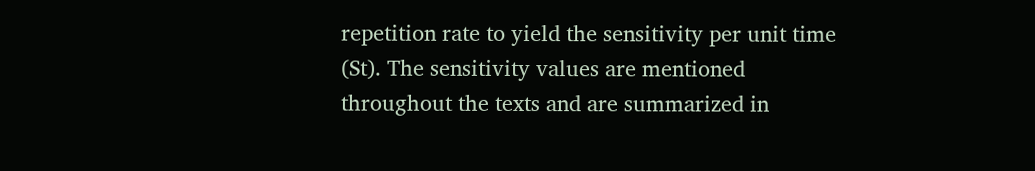repetition rate to yield the sensitivity per unit time (St). The sensitivity values are mentioned throughout the texts and are summarized in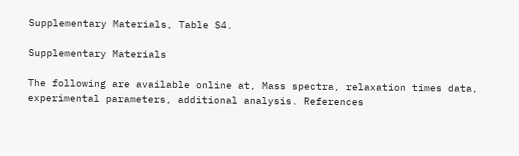Supplementary Materials, Table S4.

Supplementary Materials

The following are available online at, Mass spectra, relaxation times data, experimental parameters, additional analysis. References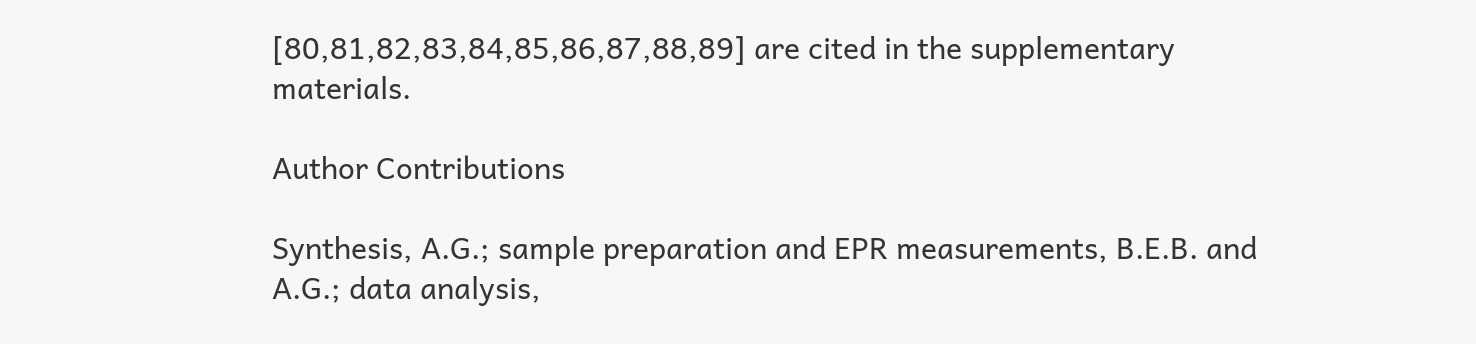[80,81,82,83,84,85,86,87,88,89] are cited in the supplementary materials.

Author Contributions

Synthesis, A.G.; sample preparation and EPR measurements, B.E.B. and A.G.; data analysis,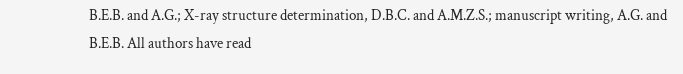B.E.B. and A.G.; X-ray structure determination, D.B.C. and A.M.Z.S.; manuscript writing, A.G. and B.E.B. All authors have read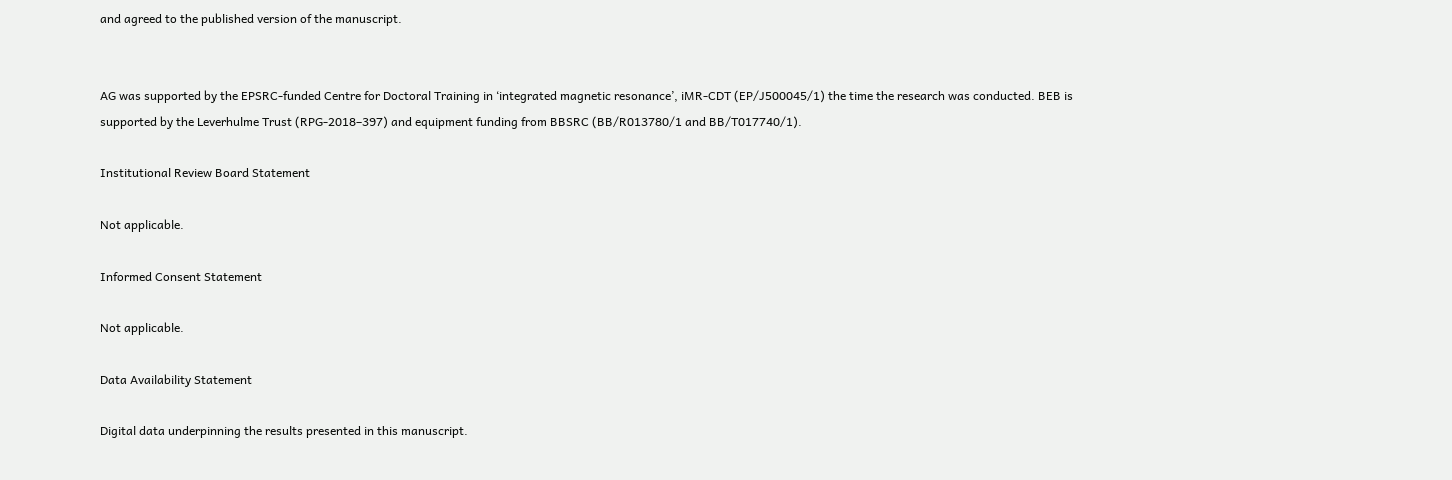and agreed to the published version of the manuscript.


AG was supported by the EPSRC-funded Centre for Doctoral Training in ‘integrated magnetic resonance’, iMR-CDT (EP/J500045/1) the time the research was conducted. BEB is supported by the Leverhulme Trust (RPG-2018–397) and equipment funding from BBSRC (BB/R013780/1 and BB/T017740/1).

Institutional Review Board Statement

Not applicable.

Informed Consent Statement

Not applicable.

Data Availability Statement

Digital data underpinning the results presented in this manuscript.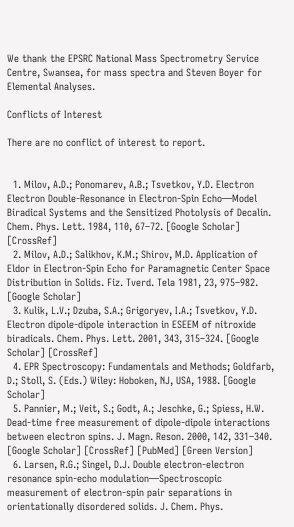We thank the EPSRC National Mass Spectrometry Service Centre, Swansea, for mass spectra and Steven Boyer for Elemental Analyses.

Conflicts of Interest

There are no conflict of interest to report.


  1. Milov, A.D.; Ponomarev, A.B.; Tsvetkov, Y.D. Electron Electron Double-Resonance in Electron-Spin Echo—Model Biradical Systems and the Sensitized Photolysis of Decalin. Chem. Phys. Lett. 1984, 110, 67–72. [Google Scholar] [CrossRef]
  2. Milov, A.D.; Salikhov, K.M.; Shirov, M.D. Application of Eldor in Electron-Spin Echo for Paramagnetic Center Space Distribution in Solids. Fiz. Tverd. Tela 1981, 23, 975–982. [Google Scholar]
  3. Kulik, L.V.; Dzuba, S.A.; Grigoryev, I.A.; Tsvetkov, Y.D. Electron dipole-dipole interaction in ESEEM of nitroxide biradicals. Chem. Phys. Lett. 2001, 343, 315–324. [Google Scholar] [CrossRef]
  4. EPR Spectroscopy: Fundamentals and Methods; Goldfarb, D.; Stoll, S. (Eds.) Wiley: Hoboken, NJ, USA, 1988. [Google Scholar]
  5. Pannier, M.; Veit, S.; Godt, A.; Jeschke, G.; Spiess, H.W. Dead-time free measurement of dipole-dipole interactions between electron spins. J. Magn. Reson. 2000, 142, 331–340. [Google Scholar] [CrossRef] [PubMed] [Green Version]
  6. Larsen, R.G.; Singel, D.J. Double electron-electron resonance spin-echo modulation—Spectroscopic measurement of electron-spin pair separations in orientationally disordered solids. J. Chem. Phys.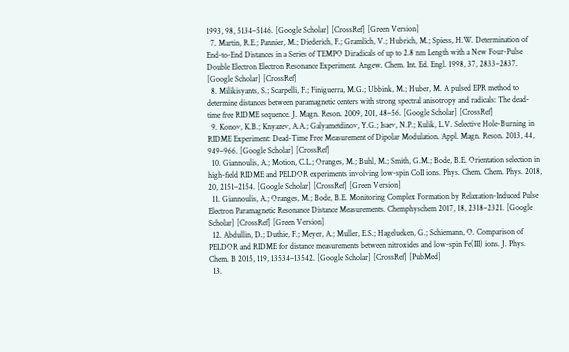1993, 98, 5134–5146. [Google Scholar] [CrossRef] [Green Version]
  7. Martin, R.E.; Pannier, M.; Diederich, F.; Gramlich, V.; Hubrich, M.; Spiess, H.W. Determination of End-to-End Distances in a Series of TEMPO Diradicals of up to 2.8 nm Length with a New Four-Pulse Double Electron Electron Resonance Experiment. Angew. Chem. Int. Ed. Engl. 1998, 37, 2833–2837. [Google Scholar] [CrossRef]
  8. Milikisyants, S.; Scarpelli, F.; Finiguerra, M.G.; Ubbink, M.; Huber, M. A pulsed EPR method to determine distances between paramagnetic centers with strong spectral anisotropy and radicals: The dead-time free RIDME sequence. J. Magn. Reson. 2009, 201, 48–56. [Google Scholar] [CrossRef]
  9. Konov, K.B.; Knyazev, A.A.; Galyametdinov, Y.G.; Isaev, N.P.; Kulik, L.V. Selective Hole-Burning in RIDME Experiment: Dead-Time Free Measurement of Dipolar Modulation. Appl. Magn. Reson. 2013, 44, 949–966. [Google Scholar] [CrossRef]
  10. Giannoulis, A.; Motion, C.L.; Oranges, M.; Buhl, M.; Smith, G.M.; Bode, B.E. Orientation selection in high-field RIDME and PELDOR experiments involving low-spin CoII ions. Phys. Chem. Chem. Phys. 2018, 20, 2151–2154. [Google Scholar] [CrossRef] [Green Version]
  11. Giannoulis, A.; Oranges, M.; Bode, B.E. Monitoring Complex Formation by Relaxation-Induced Pulse Electron Paramagnetic Resonance Distance Measurements. Chemphyschem 2017, 18, 2318–2321. [Google Scholar] [CrossRef] [Green Version]
  12. Abdullin, D.; Duthie, F.; Meyer, A.; Muller, E.S.; Hagelueken, G.; Schiemann, O. Comparison of PELDOR and RIDME for distance measurements between nitroxides and low-spin Fe(III) ions. J. Phys. Chem. B 2015, 119, 13534–13542. [Google Scholar] [CrossRef] [PubMed]
  13.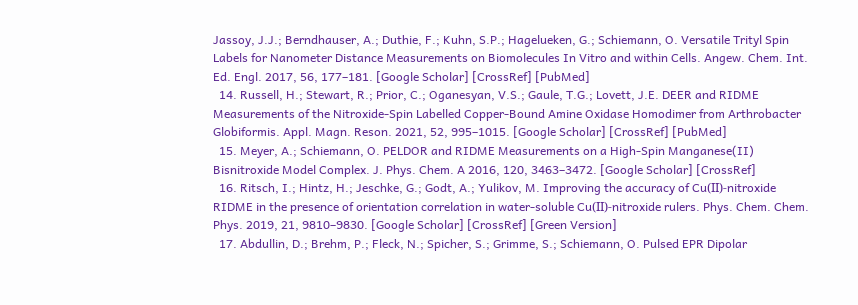Jassoy, J.J.; Berndhauser, A.; Duthie, F.; Kuhn, S.P.; Hagelueken, G.; Schiemann, O. Versatile Trityl Spin Labels for Nanometer Distance Measurements on Biomolecules In Vitro and within Cells. Angew. Chem. Int. Ed. Engl. 2017, 56, 177–181. [Google Scholar] [CrossRef] [PubMed]
  14. Russell, H.; Stewart, R.; Prior, C.; Oganesyan, V.S.; Gaule, T.G.; Lovett, J.E. DEER and RIDME Measurements of the Nitroxide-Spin Labelled Copper-Bound Amine Oxidase Homodimer from Arthrobacter Globiformis. Appl. Magn. Reson. 2021, 52, 995–1015. [Google Scholar] [CrossRef] [PubMed]
  15. Meyer, A.; Schiemann, O. PELDOR and RIDME Measurements on a High-Spin Manganese(II) Bisnitroxide Model Complex. J. Phys. Chem. A 2016, 120, 3463–3472. [Google Scholar] [CrossRef]
  16. Ritsch, I.; Hintz, H.; Jeschke, G.; Godt, A.; Yulikov, M. Improving the accuracy of Cu(ΙΙ)-nitroxide RIDME in the presence of orientation correlation in water-soluble Cu(ΙΙ)-nitroxide rulers. Phys. Chem. Chem. Phys. 2019, 21, 9810–9830. [Google Scholar] [CrossRef] [Green Version]
  17. Abdullin, D.; Brehm, P.; Fleck, N.; Spicher, S.; Grimme, S.; Schiemann, O. Pulsed EPR Dipolar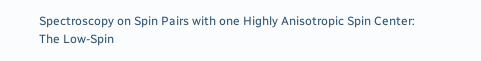Spectroscopy on Spin Pairs with one Highly Anisotropic Spin Center: The Low-Spin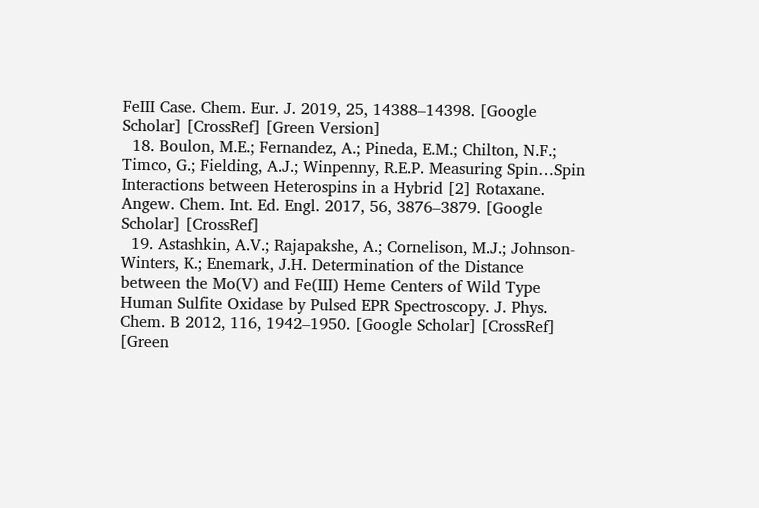FeIII Case. Chem. Eur. J. 2019, 25, 14388–14398. [Google Scholar] [CrossRef] [Green Version]
  18. Boulon, M.E.; Fernandez, A.; Pineda, E.M.; Chilton, N.F.; Timco, G.; Fielding, A.J.; Winpenny, R.E.P. Measuring Spin…Spin Interactions between Heterospins in a Hybrid [2] Rotaxane. Angew. Chem. Int. Ed. Engl. 2017, 56, 3876–3879. [Google Scholar] [CrossRef]
  19. Astashkin, A.V.; Rajapakshe, A.; Cornelison, M.J.; Johnson-Winters, K.; Enemark, J.H. Determination of the Distance between the Mo(V) and Fe(III) Heme Centers of Wild Type Human Sulfite Oxidase by Pulsed EPR Spectroscopy. J. Phys. Chem. B 2012, 116, 1942–1950. [Google Scholar] [CrossRef] [Green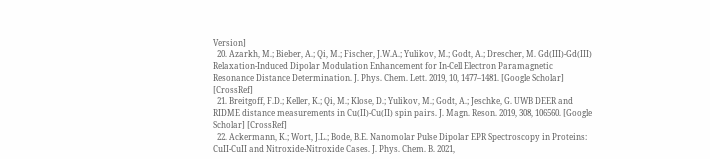Version]
  20. Azarkh, M.; Bieber, A.; Qi, M.; Fischer, J.W.A.; Yulikov, M.; Godt, A.; Drescher, M. Gd(III)-Gd(III) Relaxation-Induced Dipolar Modulation Enhancement for In-Cell Electron Paramagnetic Resonance Distance Determination. J. Phys. Chem. Lett. 2019, 10, 1477–1481. [Google Scholar] [CrossRef]
  21. Breitgoff, F.D.; Keller, K.; Qi, M.; Klose, D.; Yulikov, M.; Godt, A.; Jeschke, G. UWB DEER and RIDME distance measurements in Cu(II)-Cu(II) spin pairs. J. Magn. Reson. 2019, 308, 106560. [Google Scholar] [CrossRef]
  22. Ackermann, K.; Wort, J.L.; Bode, B.E. Nanomolar Pulse Dipolar EPR Spectroscopy in Proteins: CuII-CuII and Nitroxide-Nitroxide Cases. J. Phys. Chem. B. 2021,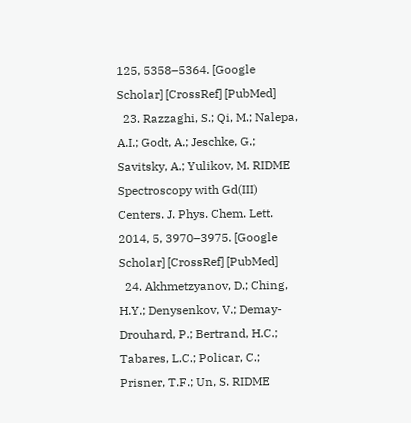125, 5358–5364. [Google Scholar] [CrossRef] [PubMed]
  23. Razzaghi, S.; Qi, M.; Nalepa, A.I.; Godt, A.; Jeschke, G.; Savitsky, A.; Yulikov, M. RIDME Spectroscopy with Gd(III) Centers. J. Phys. Chem. Lett. 2014, 5, 3970–3975. [Google Scholar] [CrossRef] [PubMed]
  24. Akhmetzyanov, D.; Ching, H.Y.; Denysenkov, V.; Demay-Drouhard, P.; Bertrand, H.C.; Tabares, L.C.; Policar, C.; Prisner, T.F.; Un, S. RIDME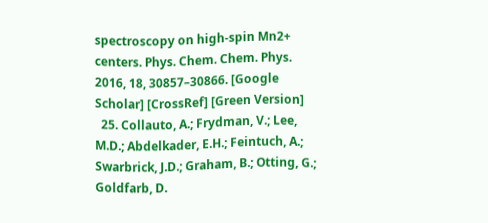spectroscopy on high-spin Mn2+ centers. Phys. Chem. Chem. Phys. 2016, 18, 30857–30866. [Google Scholar] [CrossRef] [Green Version]
  25. Collauto, A.; Frydman, V.; Lee, M.D.; Abdelkader, E.H.; Feintuch, A.; Swarbrick, J.D.; Graham, B.; Otting, G.; Goldfarb, D.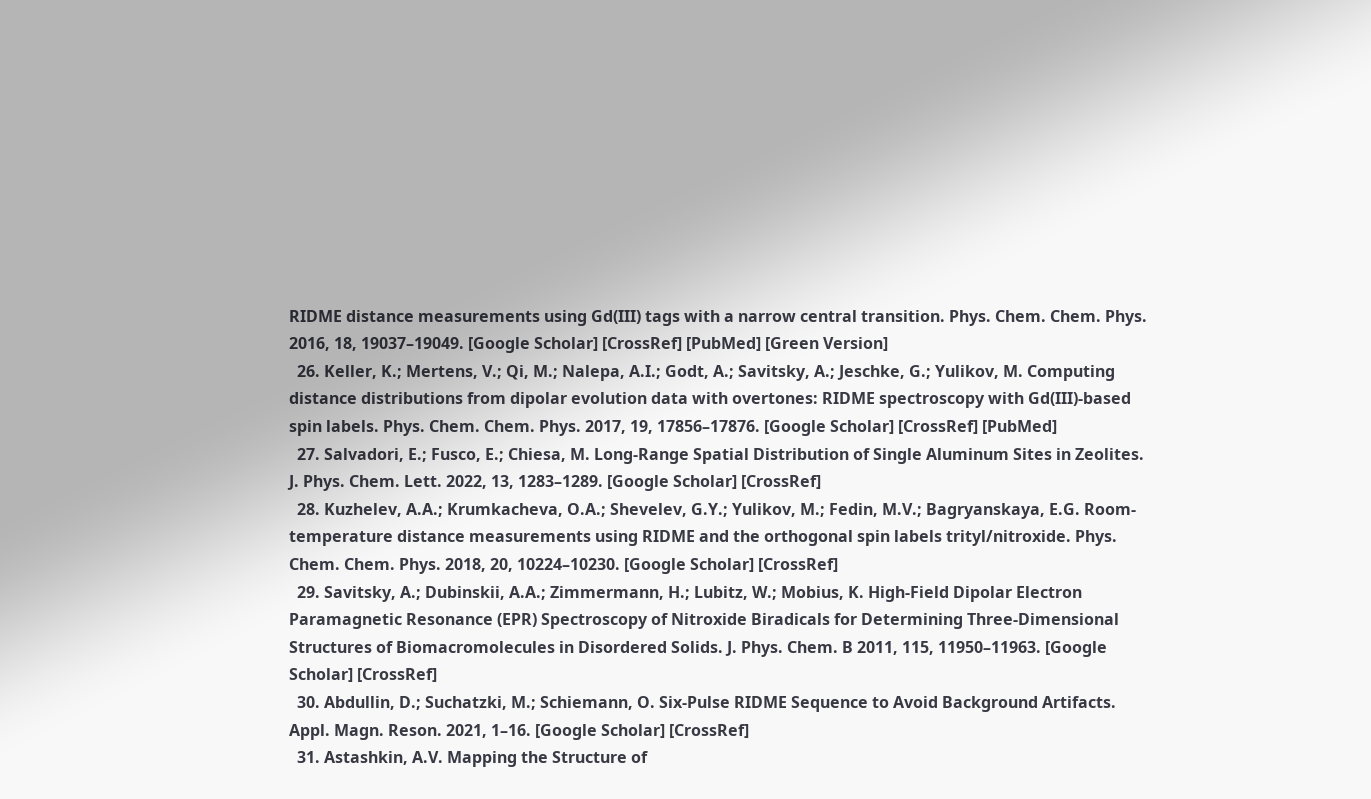RIDME distance measurements using Gd(III) tags with a narrow central transition. Phys. Chem. Chem. Phys. 2016, 18, 19037–19049. [Google Scholar] [CrossRef] [PubMed] [Green Version]
  26. Keller, K.; Mertens, V.; Qi, M.; Nalepa, A.I.; Godt, A.; Savitsky, A.; Jeschke, G.; Yulikov, M. Computing distance distributions from dipolar evolution data with overtones: RIDME spectroscopy with Gd(III)-based spin labels. Phys. Chem. Chem. Phys. 2017, 19, 17856–17876. [Google Scholar] [CrossRef] [PubMed]
  27. Salvadori, E.; Fusco, E.; Chiesa, M. Long-Range Spatial Distribution of Single Aluminum Sites in Zeolites. J. Phys. Chem. Lett. 2022, 13, 1283–1289. [Google Scholar] [CrossRef]
  28. Kuzhelev, A.A.; Krumkacheva, O.A.; Shevelev, G.Y.; Yulikov, M.; Fedin, M.V.; Bagryanskaya, E.G. Room-temperature distance measurements using RIDME and the orthogonal spin labels trityl/nitroxide. Phys. Chem. Chem. Phys. 2018, 20, 10224–10230. [Google Scholar] [CrossRef]
  29. Savitsky, A.; Dubinskii, A.A.; Zimmermann, H.; Lubitz, W.; Mobius, K. High-Field Dipolar Electron Paramagnetic Resonance (EPR) Spectroscopy of Nitroxide Biradicals for Determining Three-Dimensional Structures of Biomacromolecules in Disordered Solids. J. Phys. Chem. B 2011, 115, 11950–11963. [Google Scholar] [CrossRef]
  30. Abdullin, D.; Suchatzki, M.; Schiemann, O. Six-Pulse RIDME Sequence to Avoid Background Artifacts. Appl. Magn. Reson. 2021, 1–16. [Google Scholar] [CrossRef]
  31. Astashkin, A.V. Mapping the Structure of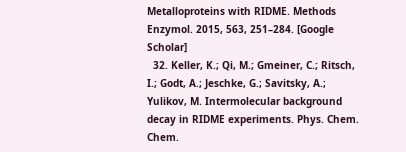Metalloproteins with RIDME. Methods Enzymol. 2015, 563, 251–284. [Google Scholar]
  32. Keller, K.; Qi, M.; Gmeiner, C.; Ritsch, I.; Godt, A.; Jeschke, G.; Savitsky, A.; Yulikov, M. Intermolecular background decay in RIDME experiments. Phys. Chem. Chem.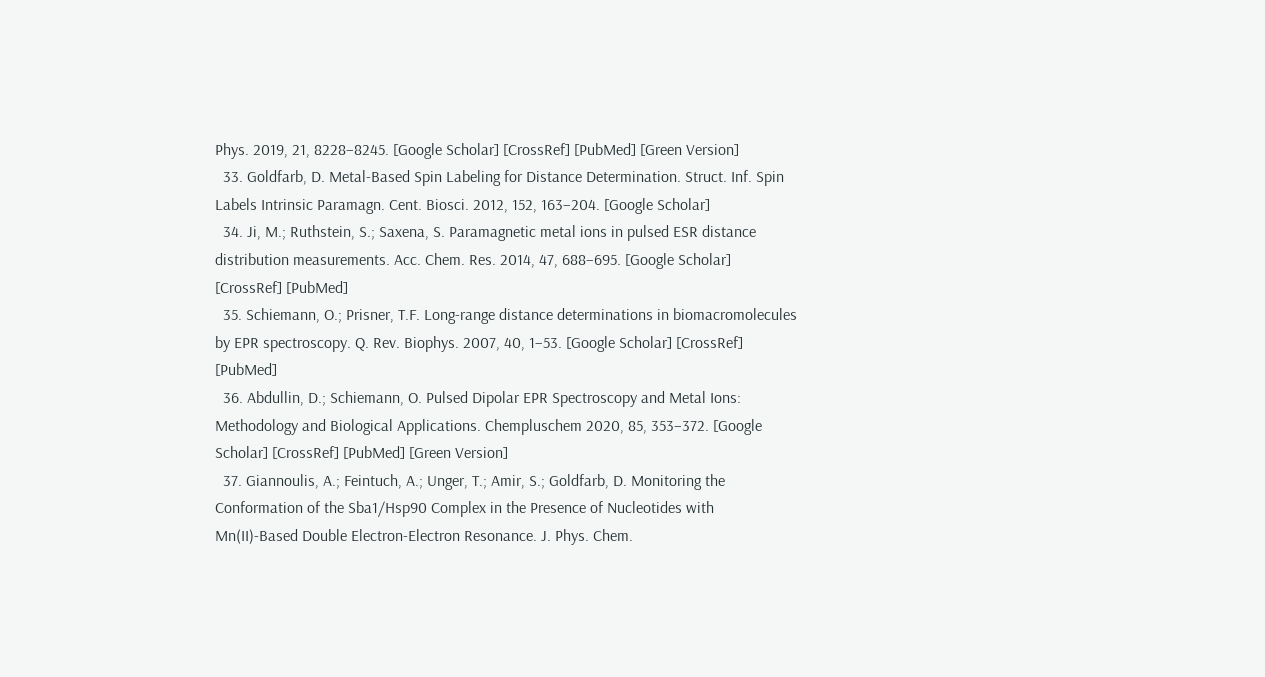Phys. 2019, 21, 8228–8245. [Google Scholar] [CrossRef] [PubMed] [Green Version]
  33. Goldfarb, D. Metal-Based Spin Labeling for Distance Determination. Struct. Inf. Spin Labels Intrinsic Paramagn. Cent. Biosci. 2012, 152, 163–204. [Google Scholar]
  34. Ji, M.; Ruthstein, S.; Saxena, S. Paramagnetic metal ions in pulsed ESR distance distribution measurements. Acc. Chem. Res. 2014, 47, 688–695. [Google Scholar] [CrossRef] [PubMed]
  35. Schiemann, O.; Prisner, T.F. Long-range distance determinations in biomacromolecules by EPR spectroscopy. Q. Rev. Biophys. 2007, 40, 1–53. [Google Scholar] [CrossRef] [PubMed]
  36. Abdullin, D.; Schiemann, O. Pulsed Dipolar EPR Spectroscopy and Metal Ions: Methodology and Biological Applications. Chempluschem 2020, 85, 353–372. [Google Scholar] [CrossRef] [PubMed] [Green Version]
  37. Giannoulis, A.; Feintuch, A.; Unger, T.; Amir, S.; Goldfarb, D. Monitoring the Conformation of the Sba1/Hsp90 Complex in the Presence of Nucleotides with Mn(II)-Based Double Electron-Electron Resonance. J. Phys. Chem.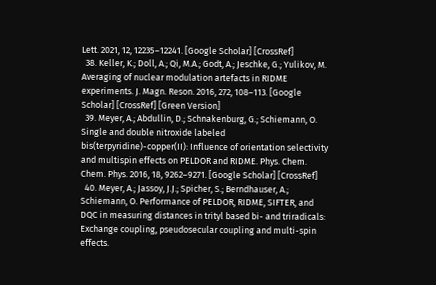Lett. 2021, 12, 12235–12241. [Google Scholar] [CrossRef]
  38. Keller, K.; Doll, A.; Qi, M.A.; Godt, A.; Jeschke, G.; Yulikov, M. Averaging of nuclear modulation artefacts in RIDME experiments. J. Magn. Reson. 2016, 272, 108–113. [Google Scholar] [CrossRef] [Green Version]
  39. Meyer, A.; Abdullin, D.; Schnakenburg, G.; Schiemann, O. Single and double nitroxide labeled bis(terpyridine)-copper(II): Influence of orientation selectivity and multispin effects on PELDOR and RIDME. Phys. Chem. Chem. Phys. 2016, 18, 9262–9271. [Google Scholar] [CrossRef]
  40. Meyer, A.; Jassoy, J.J.; Spicher, S.; Berndhauser, A.; Schiemann, O. Performance of PELDOR, RIDME, SIFTER, and DQC in measuring distances in trityl based bi- and triradicals: Exchange coupling, pseudosecular coupling and multi-spin effects.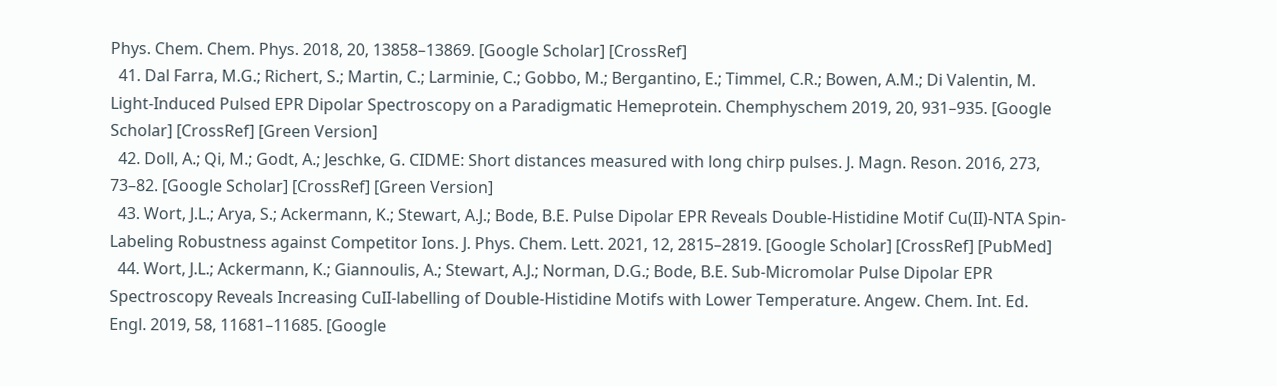Phys. Chem. Chem. Phys. 2018, 20, 13858–13869. [Google Scholar] [CrossRef]
  41. Dal Farra, M.G.; Richert, S.; Martin, C.; Larminie, C.; Gobbo, M.; Bergantino, E.; Timmel, C.R.; Bowen, A.M.; Di Valentin, M. Light-Induced Pulsed EPR Dipolar Spectroscopy on a Paradigmatic Hemeprotein. Chemphyschem 2019, 20, 931–935. [Google Scholar] [CrossRef] [Green Version]
  42. Doll, A.; Qi, M.; Godt, A.; Jeschke, G. CIDME: Short distances measured with long chirp pulses. J. Magn. Reson. 2016, 273, 73–82. [Google Scholar] [CrossRef] [Green Version]
  43. Wort, J.L.; Arya, S.; Ackermann, K.; Stewart, A.J.; Bode, B.E. Pulse Dipolar EPR Reveals Double-Histidine Motif Cu(II)-NTA Spin-Labeling Robustness against Competitor Ions. J. Phys. Chem. Lett. 2021, 12, 2815–2819. [Google Scholar] [CrossRef] [PubMed]
  44. Wort, J.L.; Ackermann, K.; Giannoulis, A.; Stewart, A.J.; Norman, D.G.; Bode, B.E. Sub-Micromolar Pulse Dipolar EPR Spectroscopy Reveals Increasing CuII-labelling of Double-Histidine Motifs with Lower Temperature. Angew. Chem. Int. Ed. Engl. 2019, 58, 11681–11685. [Google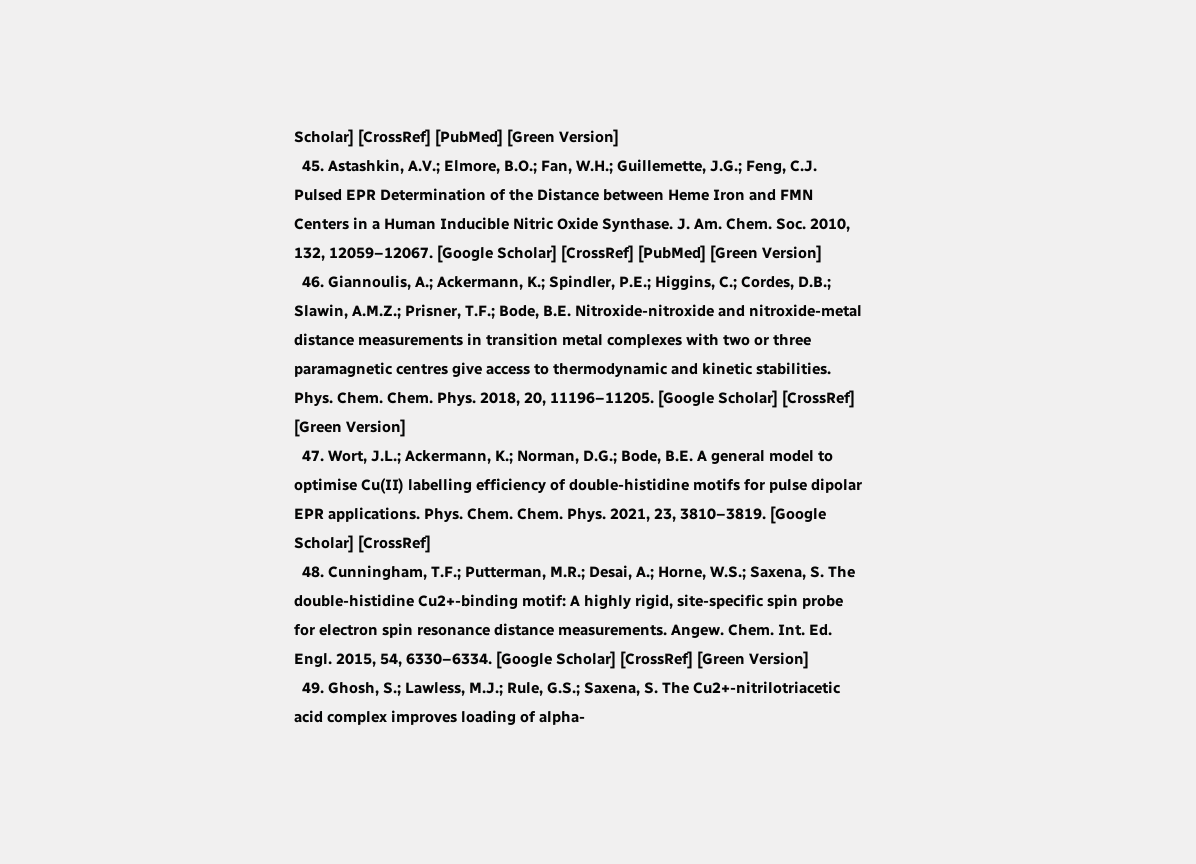Scholar] [CrossRef] [PubMed] [Green Version]
  45. Astashkin, A.V.; Elmore, B.O.; Fan, W.H.; Guillemette, J.G.; Feng, C.J. Pulsed EPR Determination of the Distance between Heme Iron and FMN Centers in a Human Inducible Nitric Oxide Synthase. J. Am. Chem. Soc. 2010, 132, 12059–12067. [Google Scholar] [CrossRef] [PubMed] [Green Version]
  46. Giannoulis, A.; Ackermann, K.; Spindler, P.E.; Higgins, C.; Cordes, D.B.; Slawin, A.M.Z.; Prisner, T.F.; Bode, B.E. Nitroxide-nitroxide and nitroxide-metal distance measurements in transition metal complexes with two or three paramagnetic centres give access to thermodynamic and kinetic stabilities. Phys. Chem. Chem. Phys. 2018, 20, 11196–11205. [Google Scholar] [CrossRef] [Green Version]
  47. Wort, J.L.; Ackermann, K.; Norman, D.G.; Bode, B.E. A general model to optimise Cu(II) labelling efficiency of double-histidine motifs for pulse dipolar EPR applications. Phys. Chem. Chem. Phys. 2021, 23, 3810–3819. [Google Scholar] [CrossRef]
  48. Cunningham, T.F.; Putterman, M.R.; Desai, A.; Horne, W.S.; Saxena, S. The double-histidine Cu2+-binding motif: A highly rigid, site-specific spin probe for electron spin resonance distance measurements. Angew. Chem. Int. Ed. Engl. 2015, 54, 6330–6334. [Google Scholar] [CrossRef] [Green Version]
  49. Ghosh, S.; Lawless, M.J.; Rule, G.S.; Saxena, S. The Cu2+-nitrilotriacetic acid complex improves loading of alpha-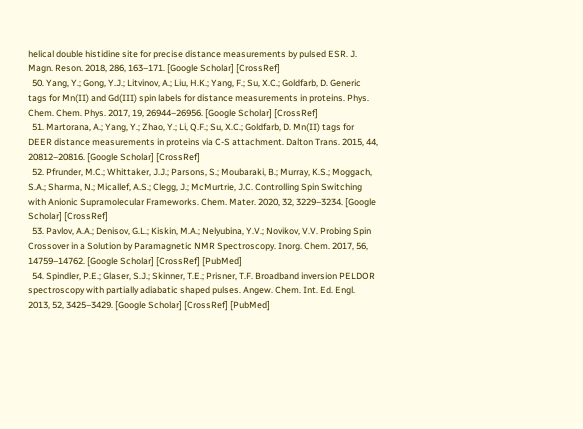helical double histidine site for precise distance measurements by pulsed ESR. J. Magn. Reson. 2018, 286, 163–171. [Google Scholar] [CrossRef]
  50. Yang, Y.; Gong, Y.J.; Litvinov, A.; Liu, H.K.; Yang, F.; Su, X.C.; Goldfarb, D. Generic tags for Mn(II) and Gd(III) spin labels for distance measurements in proteins. Phys. Chem. Chem. Phys. 2017, 19, 26944–26956. [Google Scholar] [CrossRef]
  51. Martorana, A.; Yang, Y.; Zhao, Y.; Li, Q.F.; Su, X.C.; Goldfarb, D. Mn(II) tags for DEER distance measurements in proteins via C-S attachment. Dalton Trans. 2015, 44, 20812–20816. [Google Scholar] [CrossRef]
  52. Pfrunder, M.C.; Whittaker, J.J.; Parsons, S.; Moubaraki, B.; Murray, K.S.; Moggach, S.A.; Sharma, N.; Micallef, A.S.; Clegg, J.; McMurtrie, J.C. Controlling Spin Switching with Anionic Supramolecular Frameworks. Chem. Mater. 2020, 32, 3229–3234. [Google Scholar] [CrossRef]
  53. Pavlov, A.A.; Denisov, G.L.; Kiskin, M.A.; Nelyubina, Y.V.; Novikov, V.V. Probing Spin Crossover in a Solution by Paramagnetic NMR Spectroscopy. Inorg. Chem. 2017, 56, 14759–14762. [Google Scholar] [CrossRef] [PubMed]
  54. Spindler, P.E.; Glaser, S.J.; Skinner, T.E.; Prisner, T.F. Broadband inversion PELDOR spectroscopy with partially adiabatic shaped pulses. Angew. Chem. Int. Ed. Engl. 2013, 52, 3425–3429. [Google Scholar] [CrossRef] [PubMed]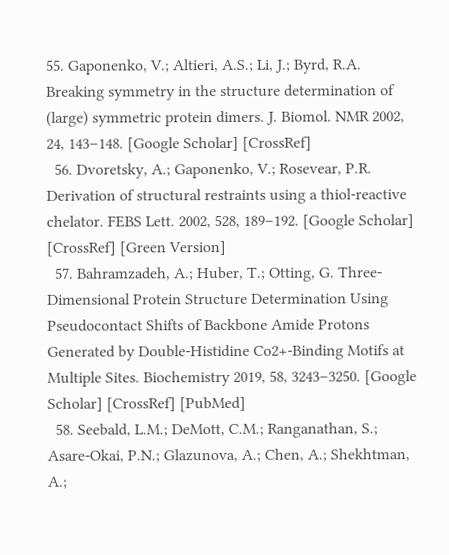55. Gaponenko, V.; Altieri, A.S.; Li, J.; Byrd, R.A. Breaking symmetry in the structure determination of (large) symmetric protein dimers. J. Biomol. NMR 2002, 24, 143–148. [Google Scholar] [CrossRef]
  56. Dvoretsky, A.; Gaponenko, V.; Rosevear, P.R. Derivation of structural restraints using a thiol-reactive chelator. FEBS Lett. 2002, 528, 189–192. [Google Scholar] [CrossRef] [Green Version]
  57. Bahramzadeh, A.; Huber, T.; Otting, G. Three-Dimensional Protein Structure Determination Using Pseudocontact Shifts of Backbone Amide Protons Generated by Double-Histidine Co2+-Binding Motifs at Multiple Sites. Biochemistry 2019, 58, 3243–3250. [Google Scholar] [CrossRef] [PubMed]
  58. Seebald, L.M.; DeMott, C.M.; Ranganathan, S.; Asare-Okai, P.N.; Glazunova, A.; Chen, A.; Shekhtman, A.;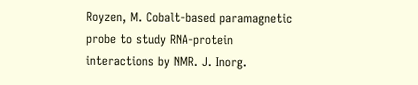Royzen, M. Cobalt-based paramagnetic probe to study RNA-protein interactions by NMR. J. Inorg.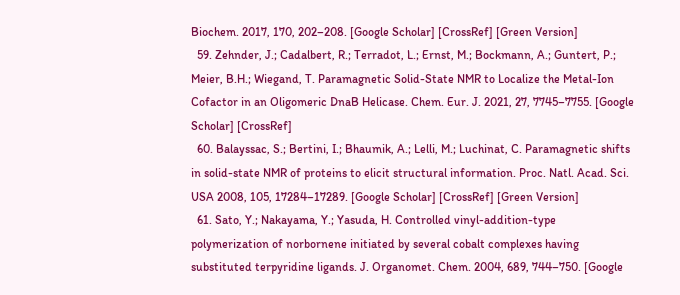Biochem. 2017, 170, 202–208. [Google Scholar] [CrossRef] [Green Version]
  59. Zehnder, J.; Cadalbert, R.; Terradot, L.; Ernst, M.; Bockmann, A.; Guntert, P.; Meier, B.H.; Wiegand, T. Paramagnetic Solid-State NMR to Localize the Metal-Ion Cofactor in an Oligomeric DnaB Helicase. Chem. Eur. J. 2021, 27, 7745–7755. [Google Scholar] [CrossRef]
  60. Balayssac, S.; Bertini, I.; Bhaumik, A.; Lelli, M.; Luchinat, C. Paramagnetic shifts in solid-state NMR of proteins to elicit structural information. Proc. Natl. Acad. Sci. USA 2008, 105, 17284–17289. [Google Scholar] [CrossRef] [Green Version]
  61. Sato, Y.; Nakayama, Y.; Yasuda, H. Controlled vinyl-addition-type polymerization of norbornene initiated by several cobalt complexes having substituted terpyridine ligands. J. Organomet. Chem. 2004, 689, 744–750. [Google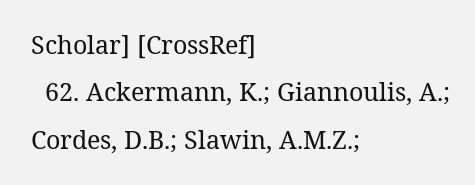Scholar] [CrossRef]
  62. Ackermann, K.; Giannoulis, A.; Cordes, D.B.; Slawin, A.M.Z.;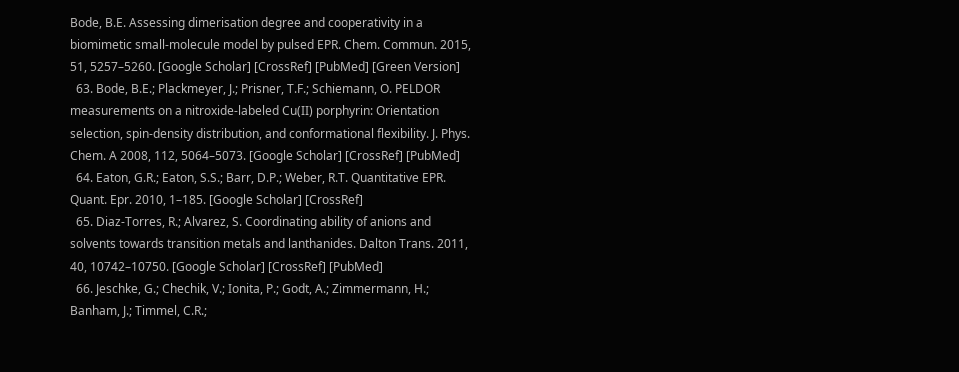Bode, B.E. Assessing dimerisation degree and cooperativity in a biomimetic small-molecule model by pulsed EPR. Chem. Commun. 2015, 51, 5257–5260. [Google Scholar] [CrossRef] [PubMed] [Green Version]
  63. Bode, B.E.; Plackmeyer, J.; Prisner, T.F.; Schiemann, O. PELDOR measurements on a nitroxide-labeled Cu(II) porphyrin: Orientation selection, spin-density distribution, and conformational flexibility. J. Phys. Chem. A 2008, 112, 5064–5073. [Google Scholar] [CrossRef] [PubMed]
  64. Eaton, G.R.; Eaton, S.S.; Barr, D.P.; Weber, R.T. Quantitative EPR. Quant. Epr. 2010, 1–185. [Google Scholar] [CrossRef]
  65. Diaz-Torres, R.; Alvarez, S. Coordinating ability of anions and solvents towards transition metals and lanthanides. Dalton Trans. 2011, 40, 10742–10750. [Google Scholar] [CrossRef] [PubMed]
  66. Jeschke, G.; Chechik, V.; Ionita, P.; Godt, A.; Zimmermann, H.; Banham, J.; Timmel, C.R.;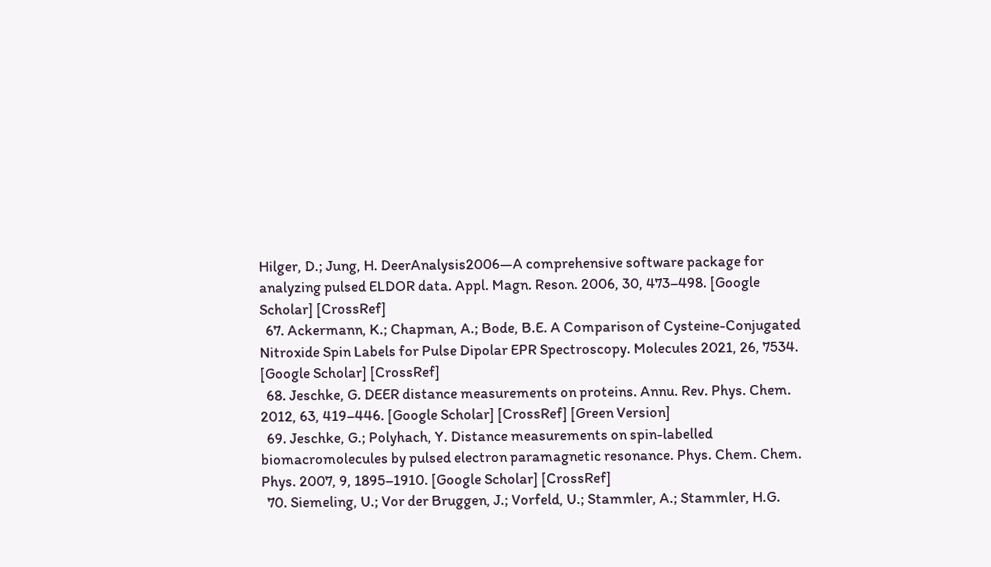Hilger, D.; Jung, H. DeerAnalysis2006—A comprehensive software package for analyzing pulsed ELDOR data. Appl. Magn. Reson. 2006, 30, 473–498. [Google Scholar] [CrossRef]
  67. Ackermann, K.; Chapman, A.; Bode, B.E. A Comparison of Cysteine-Conjugated Nitroxide Spin Labels for Pulse Dipolar EPR Spectroscopy. Molecules 2021, 26, 7534. [Google Scholar] [CrossRef]
  68. Jeschke, G. DEER distance measurements on proteins. Annu. Rev. Phys. Chem. 2012, 63, 419–446. [Google Scholar] [CrossRef] [Green Version]
  69. Jeschke, G.; Polyhach, Y. Distance measurements on spin-labelled biomacromolecules by pulsed electron paramagnetic resonance. Phys. Chem. Chem. Phys. 2007, 9, 1895–1910. [Google Scholar] [CrossRef]
  70. Siemeling, U.; Vor der Bruggen, J.; Vorfeld, U.; Stammler, A.; Stammler, H.G.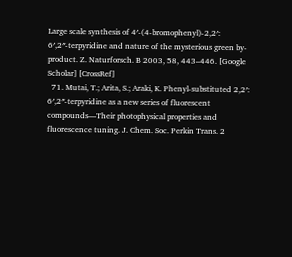Large scale synthesis of 4′-(4-bromophenyl)-2,2′: 6′,2″-terpyridine and nature of the mysterious green by-product. Z. Naturforsch. B 2003, 58, 443–446. [Google Scholar] [CrossRef]
  71. Mutai, T.; Arita, S.; Araki, K. Phenyl-substituted 2,2′: 6′,2″-terpyridine as a new series of fluorescent compounds—Their photophysical properties and fluorescence tuning. J. Chem. Soc. Perkin Trans. 2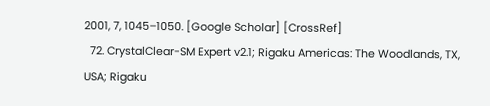2001, 7, 1045–1050. [Google Scholar] [CrossRef]
  72. CrystalClear-SM Expert v2.1; Rigaku Americas: The Woodlands, TX, USA; Rigaku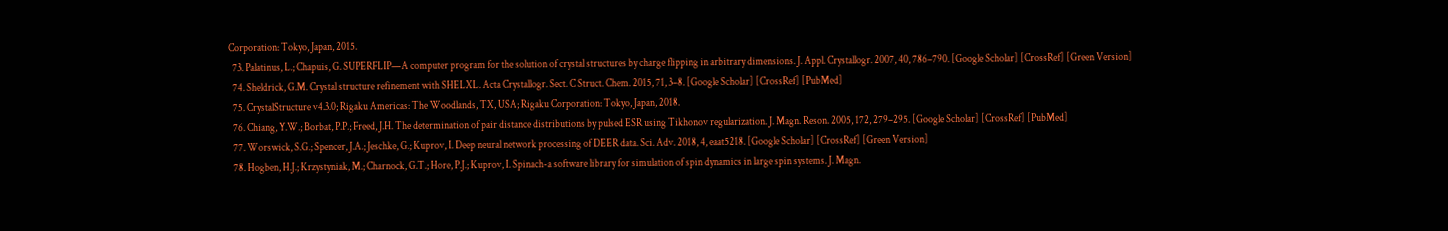Corporation: Tokyo, Japan, 2015.
  73. Palatinus, L.; Chapuis, G. SUPERFLIP—A computer program for the solution of crystal structures by charge flipping in arbitrary dimensions. J. Appl. Crystallogr. 2007, 40, 786–790. [Google Scholar] [CrossRef] [Green Version]
  74. Sheldrick, G.M. Crystal structure refinement with SHELXL. Acta Crystallogr. Sect. C Struct. Chem. 2015, 71, 3–8. [Google Scholar] [CrossRef] [PubMed]
  75. CrystalStructure v4.3.0; Rigaku Americas: The Woodlands, TX, USA; Rigaku Corporation: Tokyo, Japan, 2018.
  76. Chiang, Y.W.; Borbat, P.P.; Freed, J.H. The determination of pair distance distributions by pulsed ESR using Tikhonov regularization. J. Magn. Reson. 2005, 172, 279–295. [Google Scholar] [CrossRef] [PubMed]
  77. Worswick, S.G.; Spencer, J.A.; Jeschke, G.; Kuprov, I. Deep neural network processing of DEER data. Sci. Adv. 2018, 4, eaat5218. [Google Scholar] [CrossRef] [Green Version]
  78. Hogben, H.J.; Krzystyniak, M.; Charnock, G.T.; Hore, P.J.; Kuprov, I. Spinach-a software library for simulation of spin dynamics in large spin systems. J. Magn.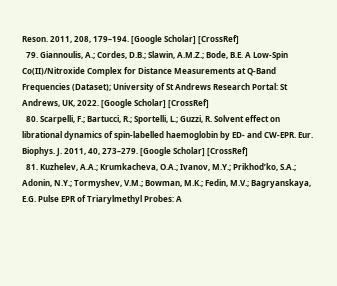Reson. 2011, 208, 179–194. [Google Scholar] [CrossRef]
  79. Giannoulis, A.; Cordes, D.B.; Slawin, A.M.Z.; Bode, B.E. A Low-Spin Co(II)/Nitroxide Complex for Distance Measurements at Q-Band Frequencies (Dataset); University of St Andrews Research Portal: St Andrews, UK, 2022. [Google Scholar] [CrossRef]
  80. Scarpelli, F.; Bartucci, R.; Sportelli, L.; Guzzi, R. Solvent effect on librational dynamics of spin-labelled haemoglobin by ED- and CW-EPR. Eur. Biophys. J. 2011, 40, 273–279. [Google Scholar] [CrossRef]
  81. Kuzhelev, A.A.; Krumkacheva, O.A.; Ivanov, M.Y.; Prikhod’ko, S.A.; Adonin, N.Y.; Tormyshev, V.M.; Bowman, M.K.; Fedin, M.V.; Bagryanskaya, E.G. Pulse EPR of Triarylmethyl Probes: A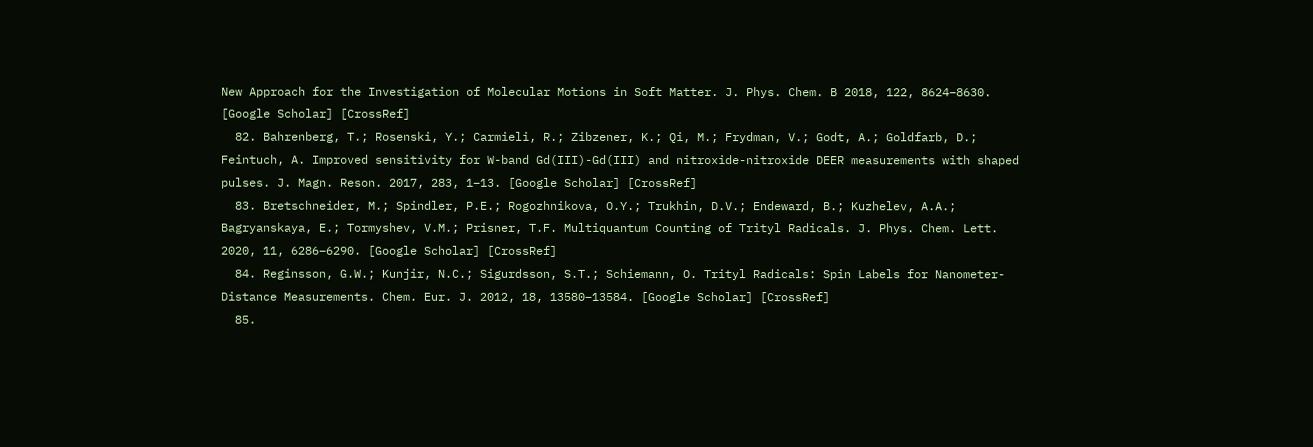New Approach for the Investigation of Molecular Motions in Soft Matter. J. Phys. Chem. B 2018, 122, 8624–8630. [Google Scholar] [CrossRef]
  82. Bahrenberg, T.; Rosenski, Y.; Carmieli, R.; Zibzener, K.; Qi, M.; Frydman, V.; Godt, A.; Goldfarb, D.; Feintuch, A. Improved sensitivity for W-band Gd(III)-Gd(III) and nitroxide-nitroxide DEER measurements with shaped pulses. J. Magn. Reson. 2017, 283, 1–13. [Google Scholar] [CrossRef]
  83. Bretschneider, M.; Spindler, P.E.; Rogozhnikova, O.Y.; Trukhin, D.V.; Endeward, B.; Kuzhelev, A.A.; Bagryanskaya, E.; Tormyshev, V.M.; Prisner, T.F. Multiquantum Counting of Trityl Radicals. J. Phys. Chem. Lett. 2020, 11, 6286–6290. [Google Scholar] [CrossRef]
  84. Reginsson, G.W.; Kunjir, N.C.; Sigurdsson, S.T.; Schiemann, O. Trityl Radicals: Spin Labels for Nanometer-Distance Measurements. Chem. Eur. J. 2012, 18, 13580–13584. [Google Scholar] [CrossRef]
  85.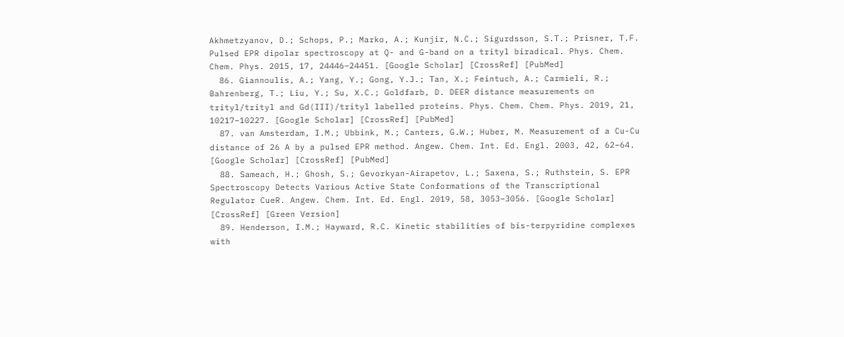Akhmetzyanov, D.; Schops, P.; Marko, A.; Kunjir, N.C.; Sigurdsson, S.T.; Prisner, T.F. Pulsed EPR dipolar spectroscopy at Q- and G-band on a trityl biradical. Phys. Chem. Chem. Phys. 2015, 17, 24446–24451. [Google Scholar] [CrossRef] [PubMed]
  86. Giannoulis, A.; Yang, Y.; Gong, Y.J.; Tan, X.; Feintuch, A.; Carmieli, R.; Bahrenberg, T.; Liu, Y.; Su, X.C.; Goldfarb, D. DEER distance measurements on trityl/trityl and Gd(III)/trityl labelled proteins. Phys. Chem. Chem. Phys. 2019, 21, 10217–10227. [Google Scholar] [CrossRef] [PubMed]
  87. van Amsterdam, I.M.; Ubbink, M.; Canters, G.W.; Huber, M. Measurement of a Cu-Cu distance of 26 A by a pulsed EPR method. Angew. Chem. Int. Ed. Engl. 2003, 42, 62–64. [Google Scholar] [CrossRef] [PubMed]
  88. Sameach, H.; Ghosh, S.; Gevorkyan-Airapetov, L.; Saxena, S.; Ruthstein, S. EPR Spectroscopy Detects Various Active State Conformations of the Transcriptional Regulator CueR. Angew. Chem. Int. Ed. Engl. 2019, 58, 3053–3056. [Google Scholar] [CrossRef] [Green Version]
  89. Henderson, I.M.; Hayward, R.C. Kinetic stabilities of bis-terpyridine complexes with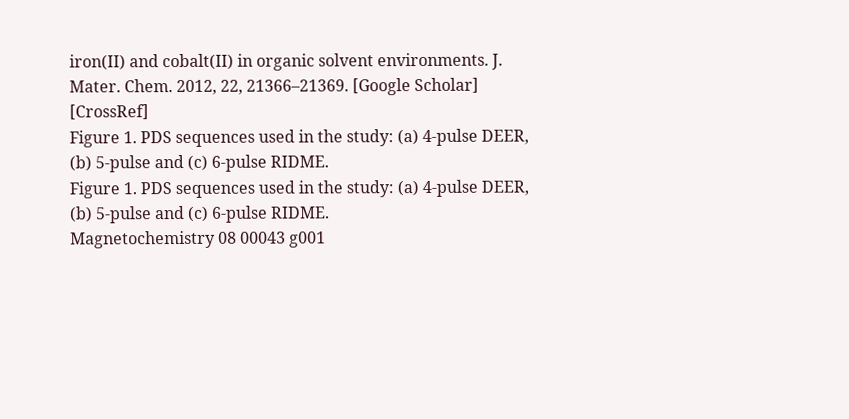iron(II) and cobalt(II) in organic solvent environments. J. Mater. Chem. 2012, 22, 21366–21369. [Google Scholar] [CrossRef]
Figure 1. PDS sequences used in the study: (a) 4-pulse DEER, (b) 5-pulse and (c) 6-pulse RIDME.
Figure 1. PDS sequences used in the study: (a) 4-pulse DEER, (b) 5-pulse and (c) 6-pulse RIDME.
Magnetochemistry 08 00043 g001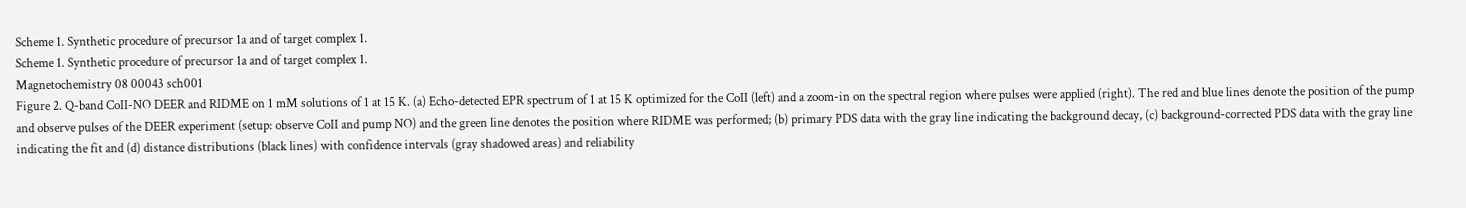Scheme 1. Synthetic procedure of precursor 1a and of target complex 1.
Scheme 1. Synthetic procedure of precursor 1a and of target complex 1.
Magnetochemistry 08 00043 sch001
Figure 2. Q-band CoII-NO DEER and RIDME on 1 mM solutions of 1 at 15 K. (a) Echo-detected EPR spectrum of 1 at 15 K optimized for the CoII (left) and a zoom-in on the spectral region where pulses were applied (right). The red and blue lines denote the position of the pump and observe pulses of the DEER experiment (setup: observe CoII and pump NO) and the green line denotes the position where RIDME was performed; (b) primary PDS data with the gray line indicating the background decay, (c) background-corrected PDS data with the gray line indicating the fit and (d) distance distributions (black lines) with confidence intervals (gray shadowed areas) and reliability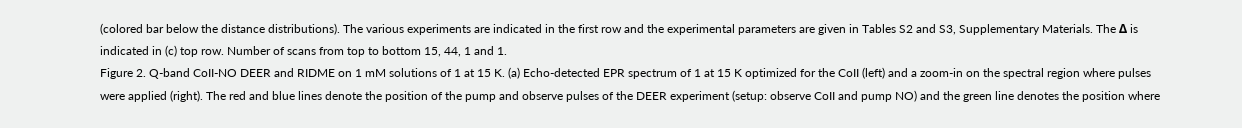(colored bar below the distance distributions). The various experiments are indicated in the first row and the experimental parameters are given in Tables S2 and S3, Supplementary Materials. The Δ is indicated in (c) top row. Number of scans from top to bottom 15, 44, 1 and 1.
Figure 2. Q-band CoII-NO DEER and RIDME on 1 mM solutions of 1 at 15 K. (a) Echo-detected EPR spectrum of 1 at 15 K optimized for the CoII (left) and a zoom-in on the spectral region where pulses were applied (right). The red and blue lines denote the position of the pump and observe pulses of the DEER experiment (setup: observe CoII and pump NO) and the green line denotes the position where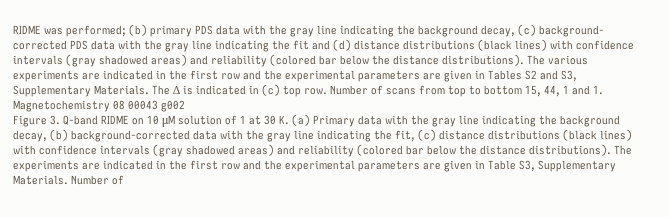RIDME was performed; (b) primary PDS data with the gray line indicating the background decay, (c) background-corrected PDS data with the gray line indicating the fit and (d) distance distributions (black lines) with confidence intervals (gray shadowed areas) and reliability (colored bar below the distance distributions). The various experiments are indicated in the first row and the experimental parameters are given in Tables S2 and S3, Supplementary Materials. The Δ is indicated in (c) top row. Number of scans from top to bottom 15, 44, 1 and 1.
Magnetochemistry 08 00043 g002
Figure 3. Q-band RIDME on 10 μM solution of 1 at 30 K. (a) Primary data with the gray line indicating the background decay, (b) background-corrected data with the gray line indicating the fit, (c) distance distributions (black lines) with confidence intervals (gray shadowed areas) and reliability (colored bar below the distance distributions). The experiments are indicated in the first row and the experimental parameters are given in Table S3, Supplementary Materials. Number of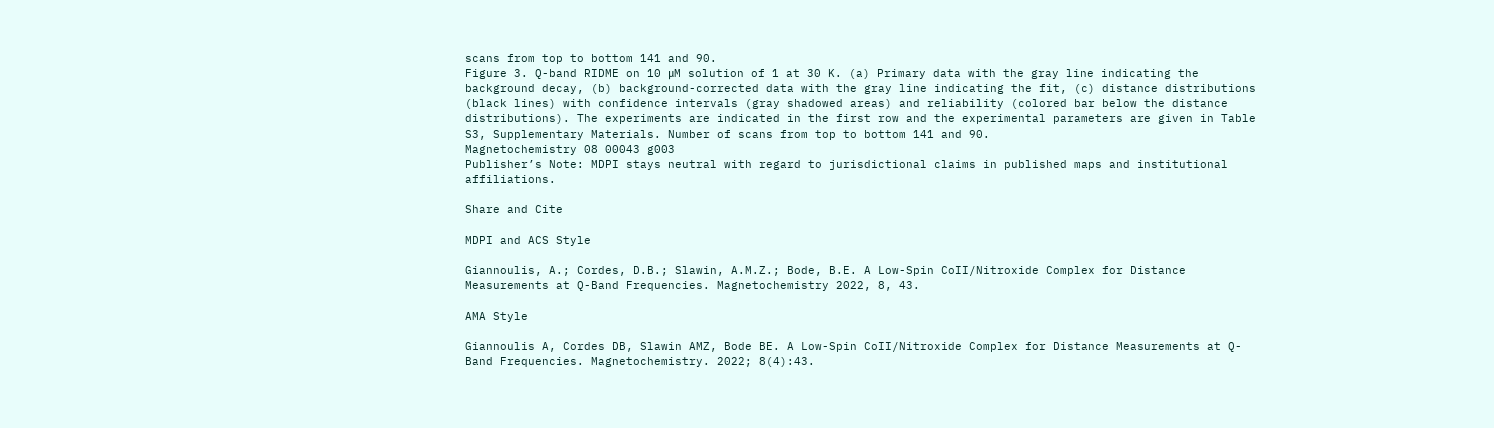scans from top to bottom 141 and 90.
Figure 3. Q-band RIDME on 10 μM solution of 1 at 30 K. (a) Primary data with the gray line indicating the background decay, (b) background-corrected data with the gray line indicating the fit, (c) distance distributions (black lines) with confidence intervals (gray shadowed areas) and reliability (colored bar below the distance distributions). The experiments are indicated in the first row and the experimental parameters are given in Table S3, Supplementary Materials. Number of scans from top to bottom 141 and 90.
Magnetochemistry 08 00043 g003
Publisher’s Note: MDPI stays neutral with regard to jurisdictional claims in published maps and institutional affiliations.

Share and Cite

MDPI and ACS Style

Giannoulis, A.; Cordes, D.B.; Slawin, A.M.Z.; Bode, B.E. A Low-Spin CoII/Nitroxide Complex for Distance Measurements at Q-Band Frequencies. Magnetochemistry 2022, 8, 43.

AMA Style

Giannoulis A, Cordes DB, Slawin AMZ, Bode BE. A Low-Spin CoII/Nitroxide Complex for Distance Measurements at Q-Band Frequencies. Magnetochemistry. 2022; 8(4):43.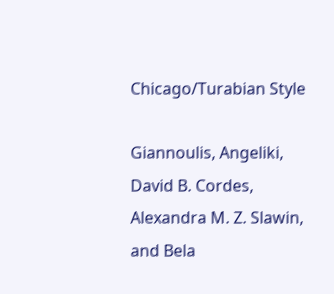Chicago/Turabian Style

Giannoulis, Angeliki, David B. Cordes, Alexandra M. Z. Slawin, and Bela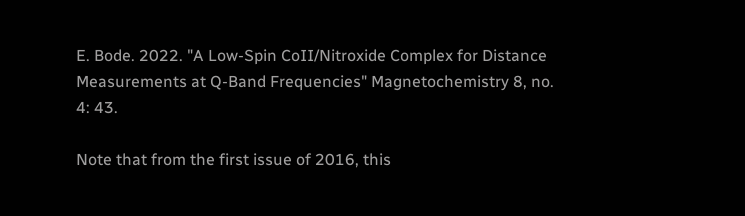E. Bode. 2022. "A Low-Spin CoII/Nitroxide Complex for Distance Measurements at Q-Band Frequencies" Magnetochemistry 8, no. 4: 43.

Note that from the first issue of 2016, this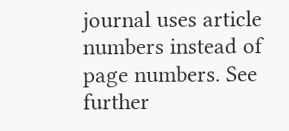journal uses article numbers instead of page numbers. See further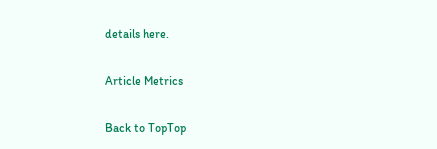details here.

Article Metrics

Back to TopTop